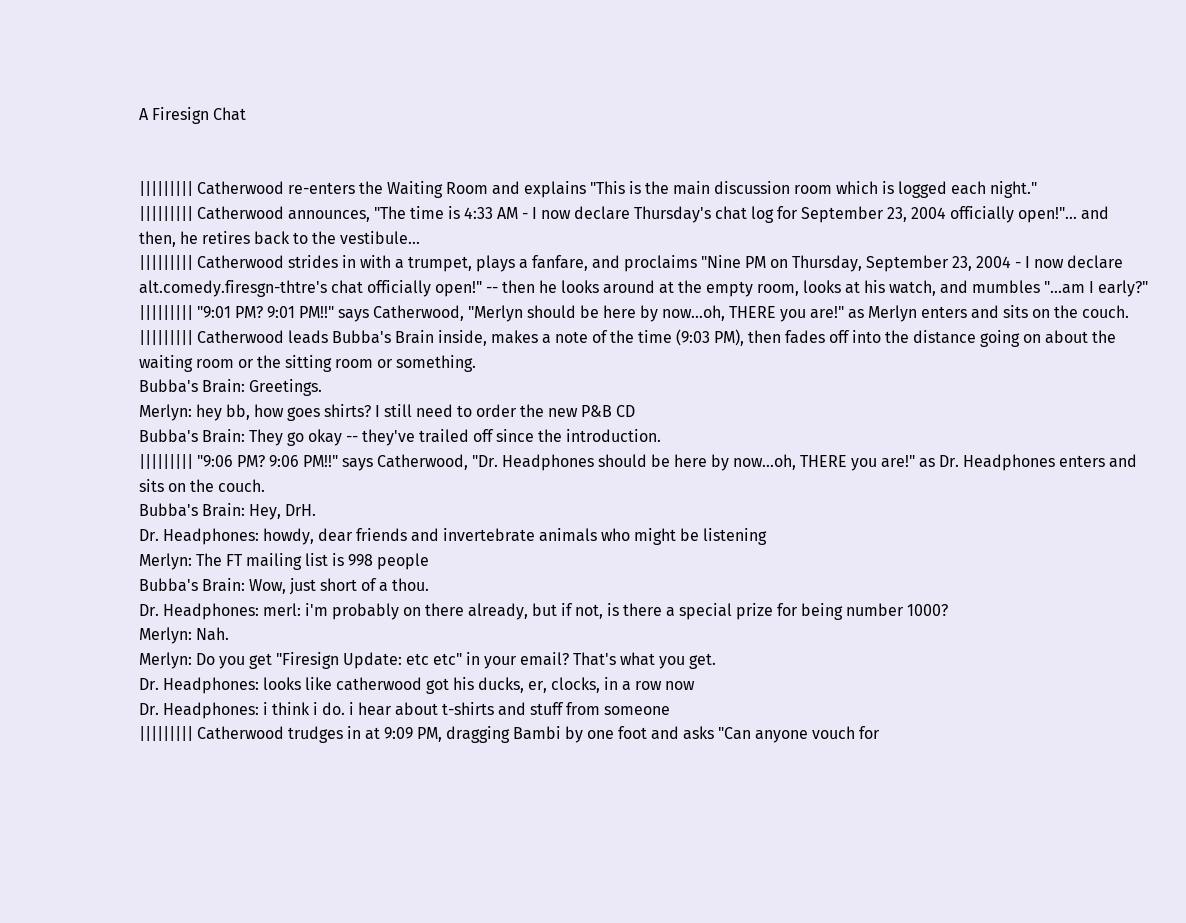A Firesign Chat


||||||||| Catherwood re-enters the Waiting Room and explains "This is the main discussion room which is logged each night."
||||||||| Catherwood announces, "The time is 4:33 AM - I now declare Thursday's chat log for September 23, 2004 officially open!"... and then, he retires back to the vestibule...
||||||||| Catherwood strides in with a trumpet, plays a fanfare, and proclaims "Nine PM on Thursday, September 23, 2004 - I now declare alt.comedy.firesgn-thtre's chat officially open!" -- then he looks around at the empty room, looks at his watch, and mumbles "...am I early?"
||||||||| "9:01 PM? 9:01 PM!!" says Catherwood, "Merlyn should be here by now...oh, THERE you are!" as Merlyn enters and sits on the couch.
||||||||| Catherwood leads Bubba's Brain inside, makes a note of the time (9:03 PM), then fades off into the distance going on about the waiting room or the sitting room or something.
Bubba's Brain: Greetings.
Merlyn: hey bb, how goes shirts? I still need to order the new P&B CD
Bubba's Brain: They go okay -- they've trailed off since the introduction.
||||||||| "9:06 PM? 9:06 PM!!" says Catherwood, "Dr. Headphones should be here by now...oh, THERE you are!" as Dr. Headphones enters and sits on the couch.
Bubba's Brain: Hey, DrH.
Dr. Headphones: howdy, dear friends and invertebrate animals who might be listening
Merlyn: The FT mailing list is 998 people
Bubba's Brain: Wow, just short of a thou.
Dr. Headphones: merl: i'm probably on there already, but if not, is there a special prize for being number 1000?
Merlyn: Nah.
Merlyn: Do you get "Firesign Update: etc etc" in your email? That's what you get.
Dr. Headphones: looks like catherwood got his ducks, er, clocks, in a row now
Dr. Headphones: i think i do. i hear about t-shirts and stuff from someone
||||||||| Catherwood trudges in at 9:09 PM, dragging Bambi by one foot and asks "Can anyone vouch for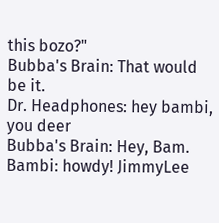this bozo?"
Bubba's Brain: That would be it.
Dr. Headphones: hey bambi, you deer
Bubba's Brain: Hey, Bam.
Bambi: howdy! JimmyLee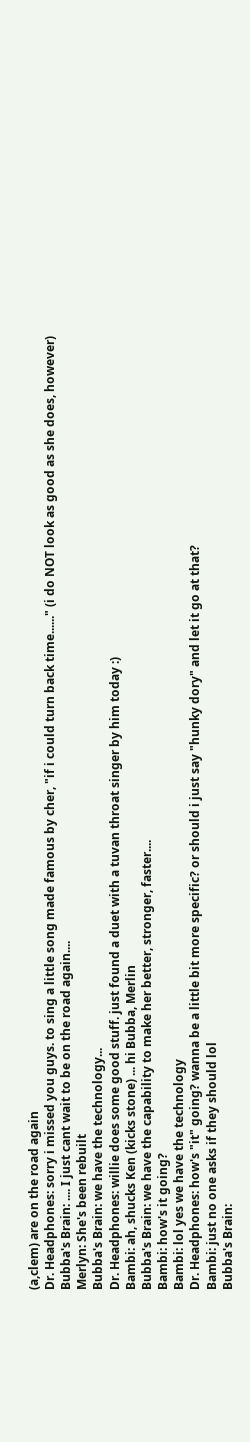(a,clem) are on the road again
Dr. Headphones: sorry i missed you guys. to sing a little song made famous by cher, "if i could turn back time......" (i do NOT look as good as she does, however)
Bubba's Brain: .... I just cant wait to be on the road again....
Merlyn: She's been rebuilt
Bubba's Brain: we have the technology...
Dr. Headphones: willie does some good stuff. just found a duet with a tuvan throat singer by him today :)
Bambi: ah, shucks Ken (kicks stone) ... hi Bubba, Merlin
Bubba's Brain: we have the capability to make her better, stronger, faster....
Bambi: how's it going?
Bambi: lol yes we have the technology
Dr. Headphones: how's "it" going? wanna be a little bit more specific? or should i just say "hunky dory" and let it go at that?
Bambi: just no one asks if they should lol
Bubba's Brain: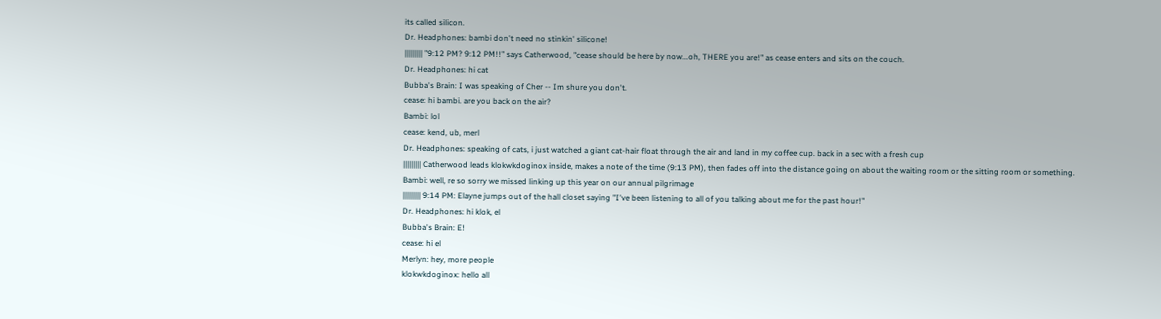its called silicon.
Dr. Headphones: bambi don't need no stinkin' silicone!
||||||||| "9:12 PM? 9:12 PM!!" says Catherwood, "cease should be here by now...oh, THERE you are!" as cease enters and sits on the couch.
Dr. Headphones: hi cat
Bubba's Brain: I was speaking of Cher -- Im shure you don't.
cease: hi bambi. are you back on the air?
Bambi: lol
cease: kend, ub, merl
Dr. Headphones: speaking of cats, i just watched a giant cat-hair float through the air and land in my coffee cup. back in a sec with a fresh cup
||||||||| Catherwood leads klokwkdoginox inside, makes a note of the time (9:13 PM), then fades off into the distance going on about the waiting room or the sitting room or something.
Bambi: well, re so sorry we missed linking up this year on our annual pilgrimage
||||||||| 9:14 PM: Elayne jumps out of the hall closet saying "I've been listening to all of you talking about me for the past hour!"
Dr. Headphones: hi klok, el
Bubba's Brain: E!
cease: hi el
Merlyn: hey, more people
klokwkdoginox: hello all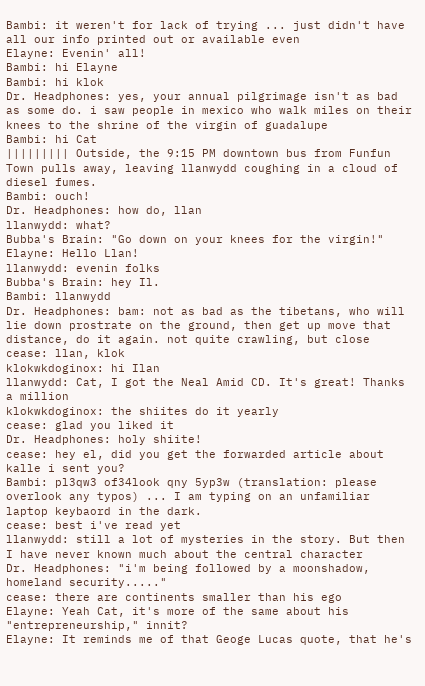Bambi: it weren't for lack of trying ... just didn't have all our info printed out or available even
Elayne: Evenin' all!
Bambi: hi Elayne
Bambi: hi klok
Dr. Headphones: yes, your annual pilgrimage isn't as bad as some do. i saw people in mexico who walk miles on their knees to the shrine of the virgin of guadalupe
Bambi: hi Cat
||||||||| Outside, the 9:15 PM downtown bus from Funfun Town pulls away, leaving llanwydd coughing in a cloud of diesel fumes.
Bambi: ouch!
Dr. Headphones: how do, llan
llanwydd: what?
Bubba's Brain: "Go down on your knees for the virgin!"
Elayne: Hello Llan!
llanwydd: evenin folks
Bubba's Brain: hey Il.
Bambi: llanwydd
Dr. Headphones: bam: not as bad as the tibetans, who will lie down prostrate on the ground, then get up move that distance, do it again. not quite crawling, but close
cease: llan, klok
klokwkdoginox: hi Ilan
llanwydd: Cat, I got the Neal Amid CD. It's great! Thanks a million
klokwkdoginox: the shiites do it yearly
cease: glad you liked it
Dr. Headphones: holy shiite!
cease: hey el, did you get the forwarded article about kalle i sent you?
Bambi: pl3qw3 of34look qny 5yp3w (translation: please overlook any typos) ... I am typing on an unfamiliar laptop keybaord in the dark.
cease: best i've read yet
llanwydd: still a lot of mysteries in the story. But then I have never known much about the central character
Dr. Headphones: "i'm being followed by a moonshadow, homeland security....."
cease: there are continents smaller than his ego
Elayne: Yeah Cat, it's more of the same about his "entrepreneurship," innit?
Elayne: It reminds me of that Geoge Lucas quote, that he's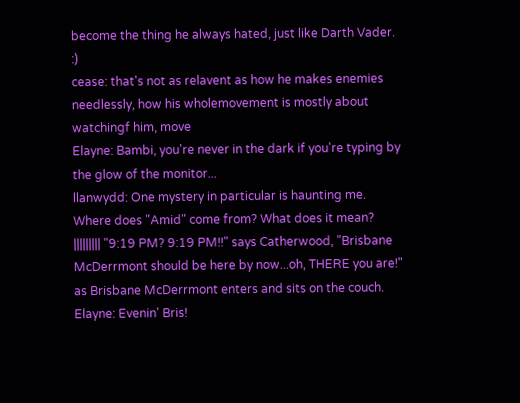become the thing he always hated, just like Darth Vader. :)
cease: that's not as relavent as how he makes enemies needlessly, how his wholemovement is mostly about watchingf him, move
Elayne: Bambi, you're never in the dark if you're typing by the glow of the monitor...
llanwydd: One mystery in particular is haunting me. Where does "Amid" come from? What does it mean?
||||||||| "9:19 PM? 9:19 PM!!" says Catherwood, "Brisbane McDerrmont should be here by now...oh, THERE you are!" as Brisbane McDerrmont enters and sits on the couch.
Elayne: Evenin' Bris!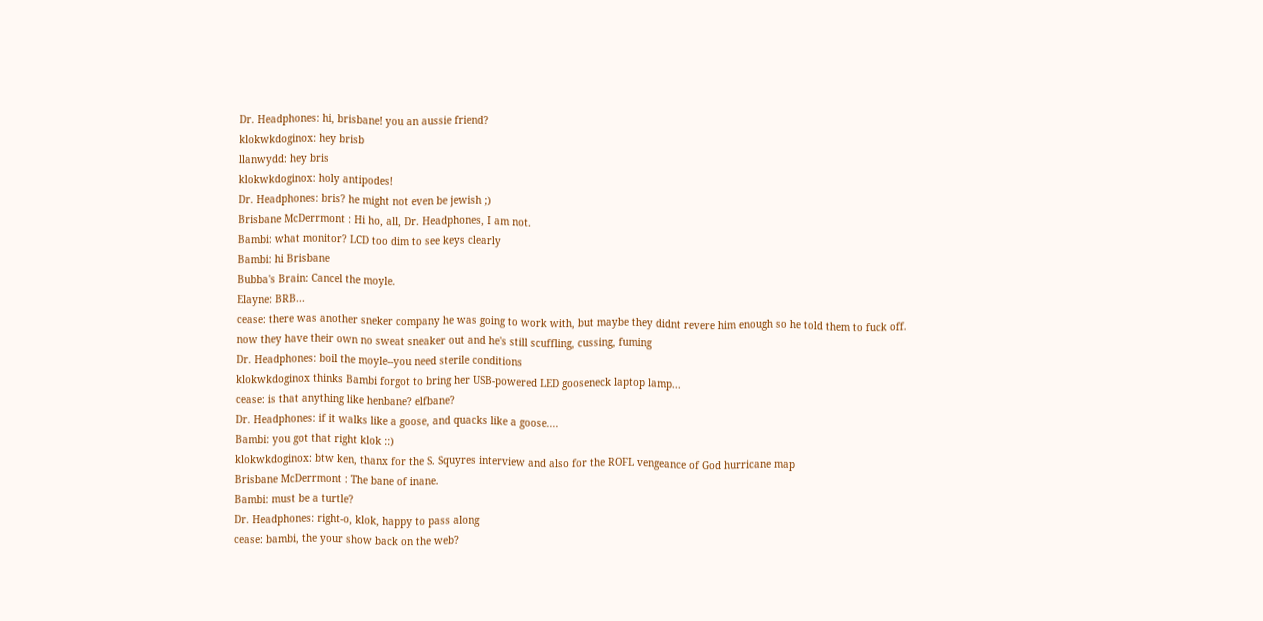Dr. Headphones: hi, brisbane! you an aussie friend?
klokwkdoginox: hey brisb
llanwydd: hey bris
klokwkdoginox: holy antipodes!
Dr. Headphones: bris? he might not even be jewish ;)
Brisbane McDerrmont : Hi ho, all, Dr. Headphones, I am not.
Bambi: what monitor? LCD too dim to see keys clearly
Bambi: hi Brisbane
Bubba's Brain: Cancel the moyle.
Elayne: BRB...
cease: there was another sneker company he was going to work with, but maybe they didnt revere him enough so he told them to fuck off. now they have their own no sweat sneaker out and he's still scuffling, cussing, fuming
Dr. Headphones: boil the moyle--you need sterile conditions
klokwkdoginox thinks Bambi forgot to bring her USB-powered LED gooseneck laptop lamp...
cease: is that anything like henbane? elfbane?
Dr. Headphones: if it walks like a goose, and quacks like a goose....
Bambi: you got that right klok ::)
klokwkdoginox: btw ken, thanx for the S. Squyres interview and also for the ROFL vengeance of God hurricane map
Brisbane McDerrmont : The bane of inane.
Bambi: must be a turtle?
Dr. Headphones: right-o, klok, happy to pass along
cease: bambi, the your show back on the web?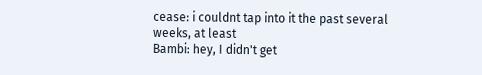cease: i couldnt tap into it the past several weeks, at least
Bambi: hey, I didn't get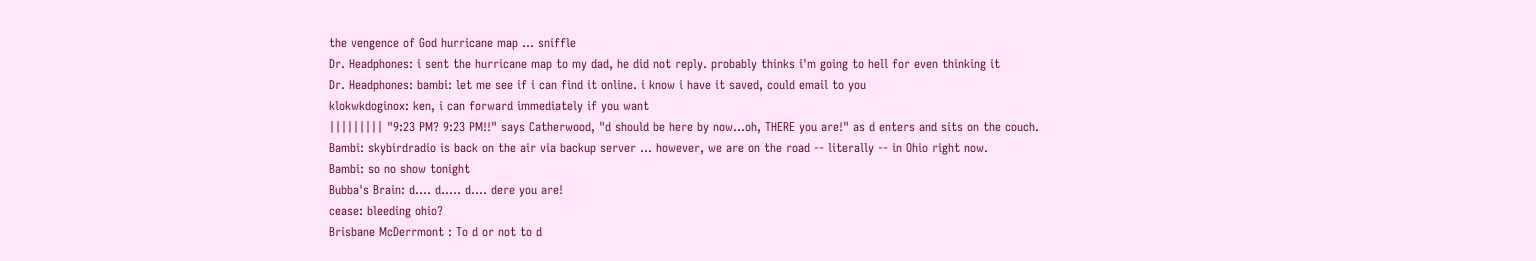the vengence of God hurricane map ... sniffle
Dr. Headphones: i sent the hurricane map to my dad, he did not reply. probably thinks i'm going to hell for even thinking it
Dr. Headphones: bambi: let me see if i can find it online. i know i have it saved, could email to you
klokwkdoginox: ken, i can forward immediately if you want
||||||||| "9:23 PM? 9:23 PM!!" says Catherwood, "d should be here by now...oh, THERE you are!" as d enters and sits on the couch.
Bambi: skybirdradio is back on the air via backup server ... however, we are on the road -- literally -- in Ohio right now.
Bambi: so no show tonight
Bubba's Brain: d.... d..... d.... dere you are!
cease: bleeding ohio?
Brisbane McDerrmont : To d or not to d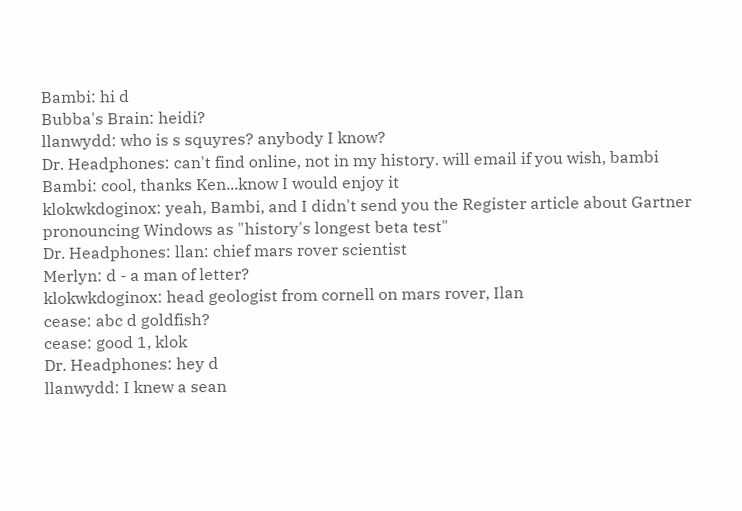Bambi: hi d
Bubba's Brain: heidi?
llanwydd: who is s squyres? anybody I know?
Dr. Headphones: can't find online, not in my history. will email if you wish, bambi
Bambi: cool, thanks Ken...know I would enjoy it
klokwkdoginox: yeah, Bambi, and I didn't send you the Register article about Gartner pronouncing Windows as "history's longest beta test"
Dr. Headphones: llan: chief mars rover scientist
Merlyn: d - a man of letter?
klokwkdoginox: head geologist from cornell on mars rover, Ilan
cease: abc d goldfish?
cease: good 1, klok
Dr. Headphones: hey d
llanwydd: I knew a sean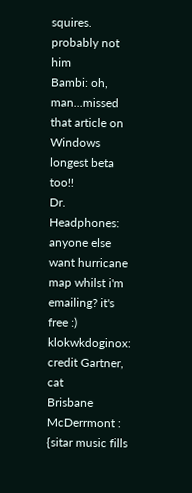squires. probably not him
Bambi: oh, man...missed that article on Windows longest beta too!!
Dr. Headphones: anyone else want hurricane map whilst i'm emailing? it's free :)
klokwkdoginox: credit Gartner, cat
Brisbane McDerrmont : {sitar music fills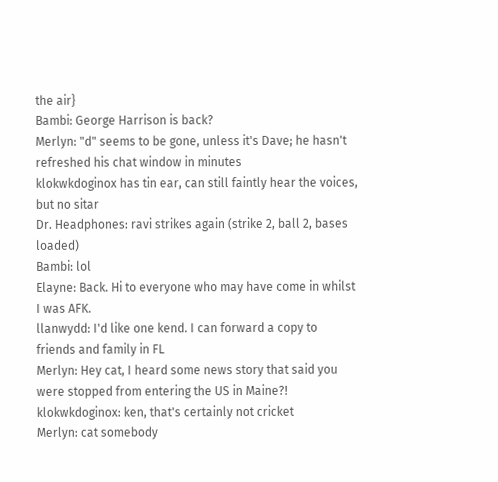the air}
Bambi: George Harrison is back?
Merlyn: "d" seems to be gone, unless it's Dave; he hasn't refreshed his chat window in minutes
klokwkdoginox has tin ear, can still faintly hear the voices, but no sitar
Dr. Headphones: ravi strikes again (strike 2, ball 2, bases loaded)
Bambi: lol
Elayne: Back. Hi to everyone who may have come in whilst I was AFK.
llanwydd: I'd like one kend. I can forward a copy to friends and family in FL
Merlyn: Hey cat, I heard some news story that said you were stopped from entering the US in Maine?!
klokwkdoginox: ken, that's certainly not cricket
Merlyn: cat somebody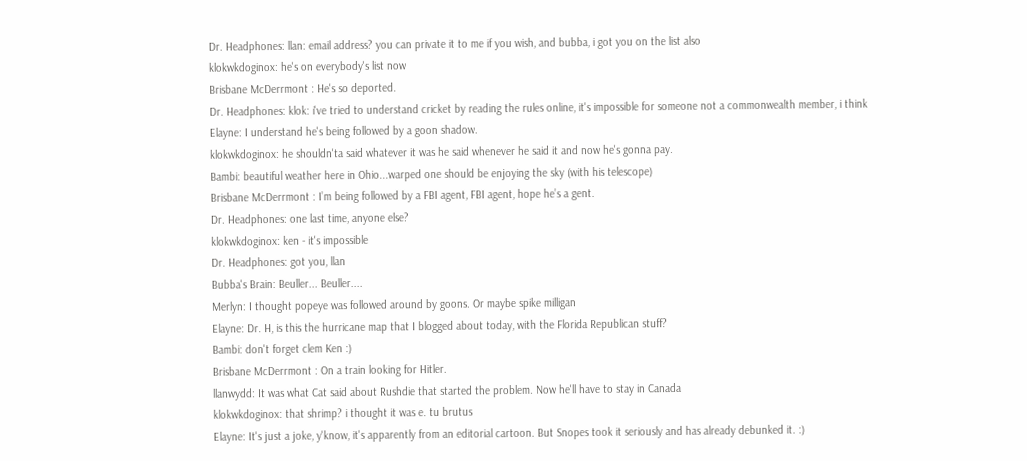Dr. Headphones: llan: email address? you can private it to me if you wish, and bubba, i got you on the list also
klokwkdoginox: he's on everybody's list now
Brisbane McDerrmont : He's so deported.
Dr. Headphones: klok: i've tried to understand cricket by reading the rules online, it's impossible for someone not a commonwealth member, i think
Elayne: I understand he's being followed by a goon shadow.
klokwkdoginox: he shouldn'ta said whatever it was he said whenever he said it and now he's gonna pay.
Bambi: beautiful weather here in Ohio...warped one should be enjoying the sky (with his telescope)
Brisbane McDerrmont : I’m being followed by a FBI agent, FBI agent, hope he’s a gent.
Dr. Headphones: one last time, anyone else?
klokwkdoginox: ken - it's impossible
Dr. Headphones: got you, llan
Bubba's Brain: Beuller... Beuller....
Merlyn: I thought popeye was followed around by goons. Or maybe spike milligan
Elayne: Dr. H, is this the hurricane map that I blogged about today, with the Florida Republican stuff?
Bambi: don't forget clem Ken :)
Brisbane McDerrmont : On a train looking for Hitler.
llanwydd: It was what Cat said about Rushdie that started the problem. Now he'll have to stay in Canada
klokwkdoginox: that shrimp? i thought it was e. tu brutus
Elayne: It's just a joke, y'know, it's apparently from an editorial cartoon. But Snopes took it seriously and has already debunked it. :)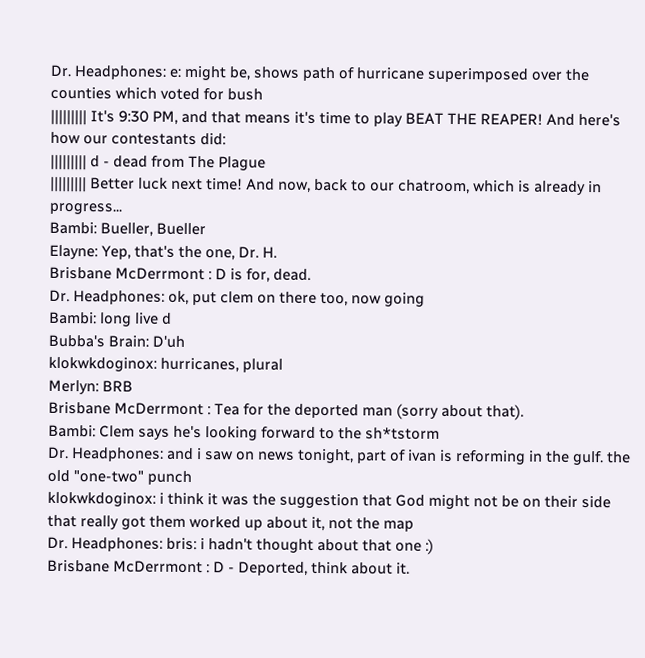Dr. Headphones: e: might be, shows path of hurricane superimposed over the counties which voted for bush
||||||||| It's 9:30 PM, and that means it's time to play BEAT THE REAPER! And here's how our contestants did:
||||||||| d - dead from The Plague
||||||||| Better luck next time! And now, back to our chatroom, which is already in progress...
Bambi: Bueller, Bueller
Elayne: Yep, that's the one, Dr. H.
Brisbane McDerrmont : D is for, dead.
Dr. Headphones: ok, put clem on there too, now going
Bambi: long live d
Bubba's Brain: D'uh
klokwkdoginox: hurricanes, plural
Merlyn: BRB
Brisbane McDerrmont : Tea for the deported man (sorry about that).
Bambi: Clem says he's looking forward to the sh*tstorm
Dr. Headphones: and i saw on news tonight, part of ivan is reforming in the gulf. the old "one-two" punch
klokwkdoginox: i think it was the suggestion that God might not be on their side that really got them worked up about it, not the map
Dr. Headphones: bris: i hadn't thought about that one :)
Brisbane McDerrmont : D - Deported, think about it.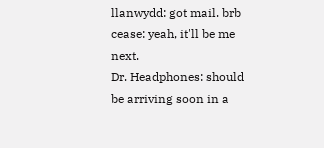llanwydd: got mail. brb
cease: yeah, it'll be me next.
Dr. Headphones: should be arriving soon in a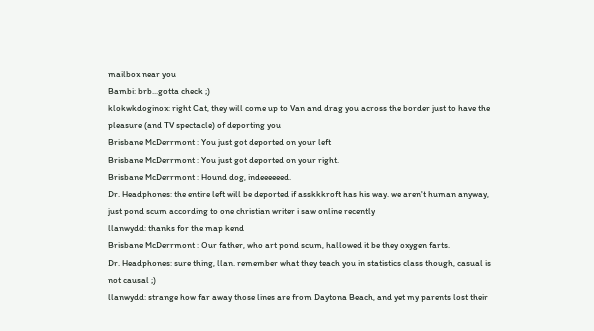mailbox near you
Bambi: brb...gotta check ;)
klokwkdoginox: right Cat, they will come up to Van and drag you across the border just to have the pleasure (and TV spectacle) of deporting you
Brisbane McDerrmont : You just got deported on your left
Brisbane McDerrmont : You just got deported on your right.
Brisbane McDerrmont : Hound dog, indeeeeeed.
Dr. Headphones: the entire left will be deported if asskkkroft has his way. we aren't human anyway, just pond scum according to one christian writer i saw online recently
llanwydd: thanks for the map kend
Brisbane McDerrmont : Our father, who art pond scum, hallowed it be they oxygen farts.
Dr. Headphones: sure thing, llan. remember what they teach you in statistics class though, casual is not causal ;)
llanwydd: strange how far away those lines are from Daytona Beach, and yet my parents lost their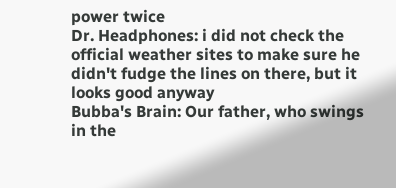power twice
Dr. Headphones: i did not check the official weather sites to make sure he didn't fudge the lines on there, but it looks good anyway
Bubba's Brain: Our father, who swings in the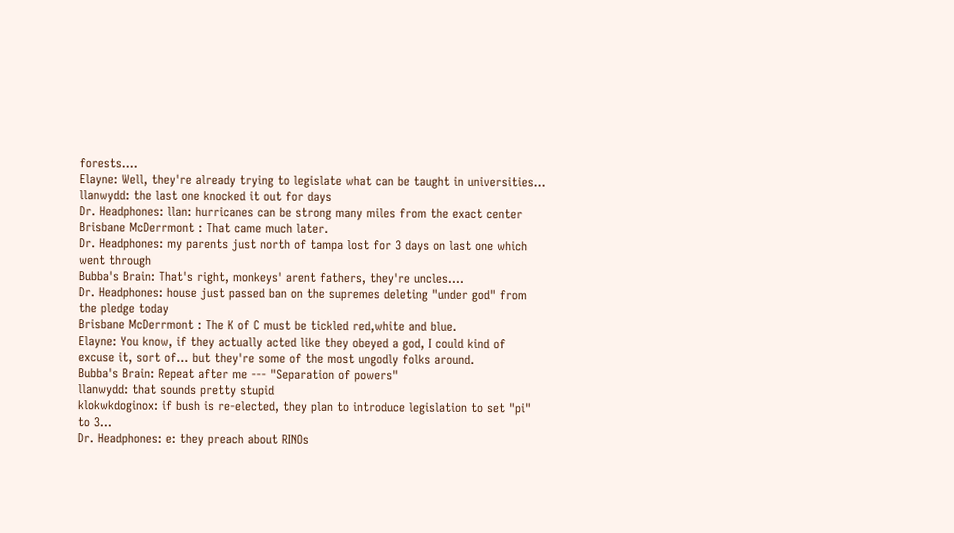forests....
Elayne: Well, they're already trying to legislate what can be taught in universities...
llanwydd: the last one knocked it out for days
Dr. Headphones: llan: hurricanes can be strong many miles from the exact center
Brisbane McDerrmont : That came much later.
Dr. Headphones: my parents just north of tampa lost for 3 days on last one which went through
Bubba's Brain: That's right, monkeys' arent fathers, they're uncles....
Dr. Headphones: house just passed ban on the supremes deleting "under god" from the pledge today
Brisbane McDerrmont : The K of C must be tickled red,white and blue.
Elayne: You know, if they actually acted like they obeyed a god, I could kind of excuse it, sort of... but they're some of the most ungodly folks around.
Bubba's Brain: Repeat after me --- "Separation of powers"
llanwydd: that sounds pretty stupid
klokwkdoginox: if bush is re-elected, they plan to introduce legislation to set "pi" to 3...
Dr. Headphones: e: they preach about RINOs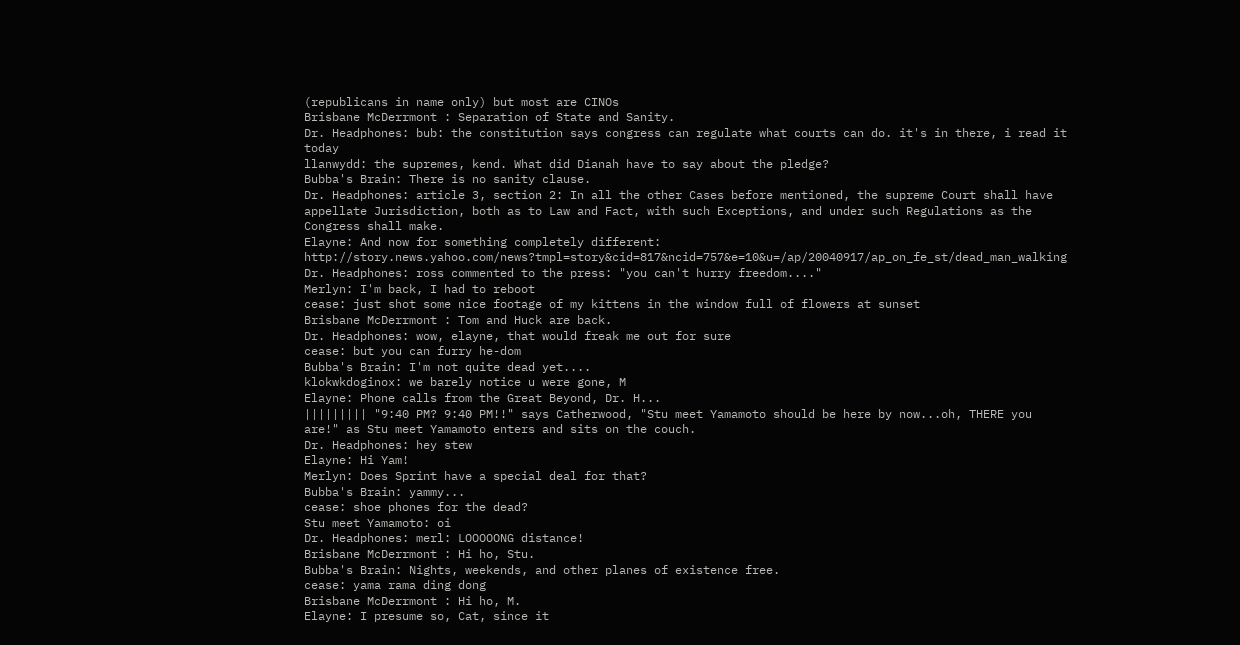(republicans in name only) but most are CINOs
Brisbane McDerrmont : Separation of State and Sanity.
Dr. Headphones: bub: the constitution says congress can regulate what courts can do. it's in there, i read it today
llanwydd: the supremes, kend. What did Dianah have to say about the pledge?
Bubba's Brain: There is no sanity clause.
Dr. Headphones: article 3, section 2: In all the other Cases before mentioned, the supreme Court shall have appellate Jurisdiction, both as to Law and Fact, with such Exceptions, and under such Regulations as the Congress shall make.
Elayne: And now for something completely different: http://story.news.yahoo.com/news?tmpl=story&cid=817&ncid=757&e=10&u=/ap/20040917/ap_on_fe_st/dead_man_walking
Dr. Headphones: ross commented to the press: "you can't hurry freedom...."
Merlyn: I'm back, I had to reboot
cease: just shot some nice footage of my kittens in the window full of flowers at sunset
Brisbane McDerrmont : Tom and Huck are back.
Dr. Headphones: wow, elayne, that would freak me out for sure
cease: but you can furry he-dom
Bubba's Brain: I'm not quite dead yet....
klokwkdoginox: we barely notice u were gone, M
Elayne: Phone calls from the Great Beyond, Dr. H...
||||||||| "9:40 PM? 9:40 PM!!" says Catherwood, "Stu meet Yamamoto should be here by now...oh, THERE you are!" as Stu meet Yamamoto enters and sits on the couch.
Dr. Headphones: hey stew
Elayne: Hi Yam!
Merlyn: Does Sprint have a special deal for that?
Bubba's Brain: yammy...
cease: shoe phones for the dead?
Stu meet Yamamoto: oi
Dr. Headphones: merl: LOOOOONG distance!
Brisbane McDerrmont : Hi ho, Stu.
Bubba's Brain: Nights, weekends, and other planes of existence free.
cease: yama rama ding dong
Brisbane McDerrmont : Hi ho, M.
Elayne: I presume so, Cat, since it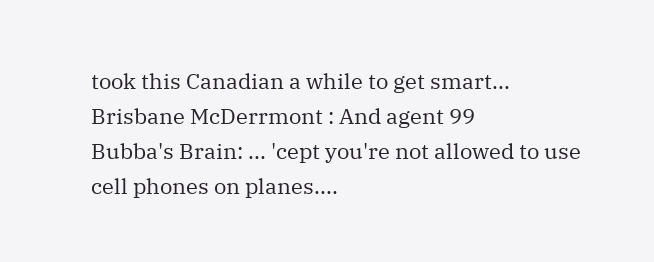took this Canadian a while to get smart...
Brisbane McDerrmont : And agent 99
Bubba's Brain: ... 'cept you're not allowed to use cell phones on planes....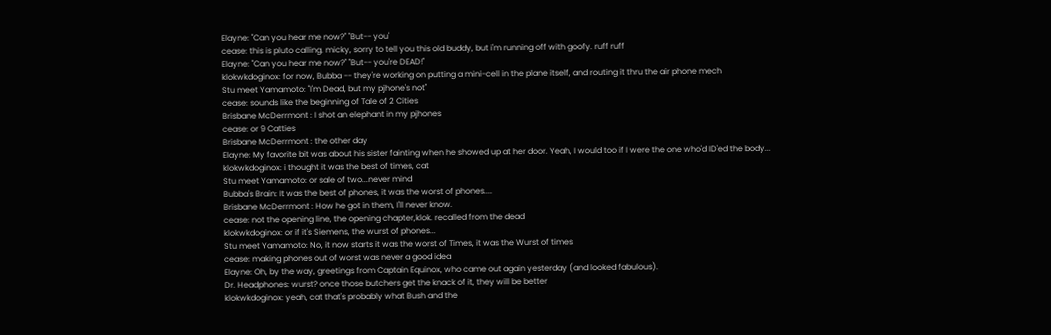Elayne: "Can you hear me now?" "But-- you'
cease: this is pluto calling. micky, sorry to tell you this old buddy, but i'm running off with goofy. ruff ruff
Elayne: "Can you hear me now?" "But-- you're DEAD!"
klokwkdoginox: for now, Bubba -- they're working on putting a mini-cell in the plane itself, and routing it thru the air phone mech
Stu meet Yamamoto: "I'm Dead, but my pjhone's not"
cease: sounds like the beginning of Tale of 2 Cities
Brisbane McDerrmont : I shot an elephant in my pjhones
cease: or 9 Catties
Brisbane McDerrmont : the other day
Elayne: My favorite bit was about his sister fainting when he showed up at her door. Yeah, I would too if I were the one who'd ID'ed the body...
klokwkdoginox: i thought it was the best of times, cat
Stu meet Yamamoto: or sale of two...never mind
Bubba's Brain: It was the best of phones, it was the worst of phones....
Brisbane McDerrmont : How he got in them, I'll never know.
cease: not the opening line, the opening chapter,klok. recalled from the dead
klokwkdoginox: or if it's Siemens, the wurst of phones...
Stu meet Yamamoto: No, it now starts it was the worst of Times, it was the Wurst of times
cease: making phones out of worst was never a good idea
Elayne: Oh, by the way, greetings from Captain Equinox, who came out again yesterday (and looked fabulous).
Dr. Headphones: wurst? once those butchers get the knack of it, they will be better
klokwkdoginox: yeah, cat that's probably what Bush and the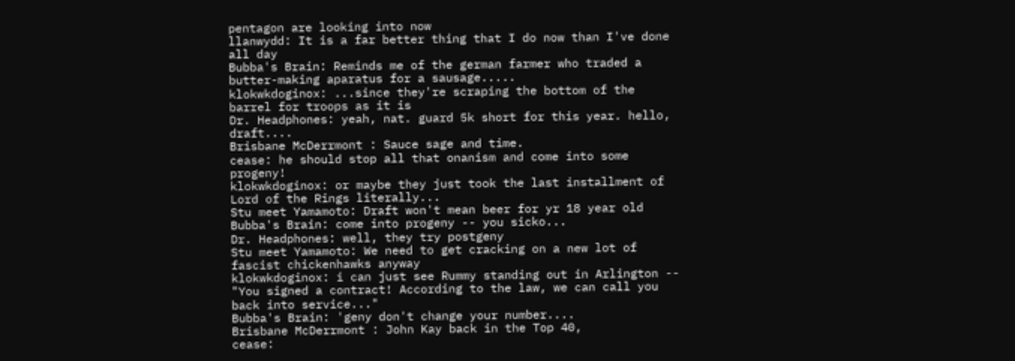pentagon are looking into now
llanwydd: It is a far better thing that I do now than I've done all day
Bubba's Brain: Reminds me of the german farmer who traded a butter-making aparatus for a sausage.....
klokwkdoginox: ...since they're scraping the bottom of the barrel for troops as it is
Dr. Headphones: yeah, nat. guard 5k short for this year. hello, draft....
Brisbane McDerrmont : Sauce sage and time.
cease: he should stop all that onanism and come into some progeny!
klokwkdoginox: or maybe they just took the last installment of Lord of the Rings literally...
Stu meet Yamamoto: Draft won't mean beer for yr 18 year old
Bubba's Brain: come into progeny -- you sicko...
Dr. Headphones: well, they try postgeny
Stu meet Yamamoto: We need to get cracking on a new lot of fascist chickenhawks anyway
klokwkdoginox: i can just see Rummy standing out in Arlington -- "You signed a contract! According to the law, we can call you back into service..."
Bubba's Brain: 'geny don't change your number....
Brisbane McDerrmont : John Kay back in the Top 40,
cease: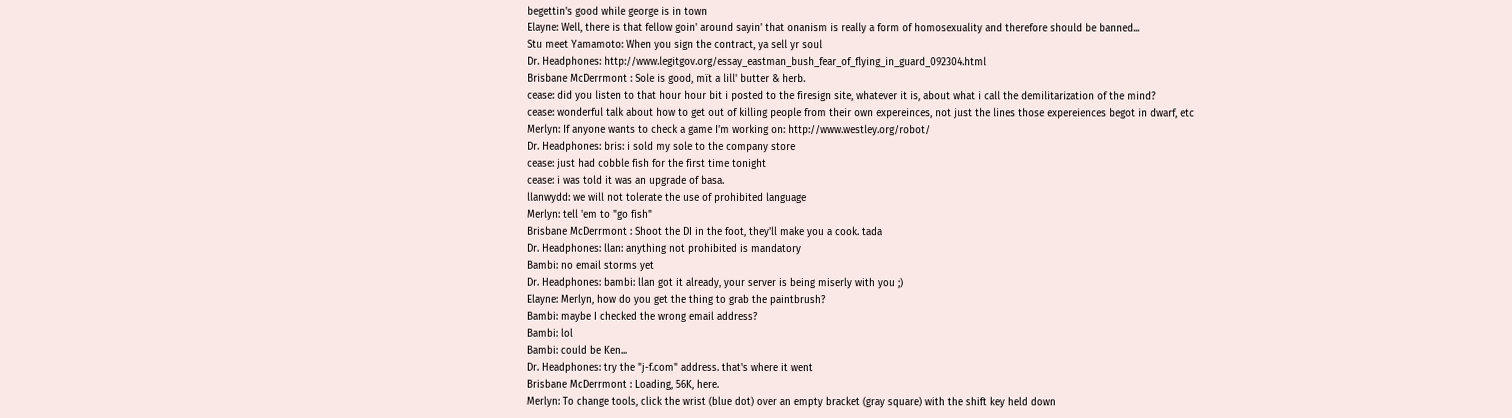begettin's good while george is in town
Elayne: Well, there is that fellow goin' around sayin' that onanism is really a form of homosexuality and therefore should be banned...
Stu meet Yamamoto: When you sign the contract, ya sell yr soul
Dr. Headphones: http://www.legitgov.org/essay_eastman_bush_fear_of_flying_in_guard_092304.html
Brisbane McDerrmont : Sole is good, mït a lill' butter & herb.
cease: did you listen to that hour hour bit i posted to the firesign site, whatever it is, about what i call the demilitarization of the mind?
cease: wonderful talk about how to get out of killing people from their own expereinces, not just the lines those expereiences begot in dwarf, etc
Merlyn: If anyone wants to check a game I'm working on: http://www.westley.org/robot/
Dr. Headphones: bris: i sold my sole to the company store
cease: just had cobble fish for the first time tonight
cease: i was told it was an upgrade of basa.
llanwydd: we will not tolerate the use of prohibited language
Merlyn: tell 'em to "go fish"
Brisbane McDerrmont : Shoot the DI in the foot, they'll make you a cook. tada
Dr. Headphones: llan: anything not prohibited is mandatory
Bambi: no email storms yet
Dr. Headphones: bambi: llan got it already, your server is being miserly with you ;)
Elayne: Merlyn, how do you get the thing to grab the paintbrush?
Bambi: maybe I checked the wrong email address?
Bambi: lol
Bambi: could be Ken...
Dr. Headphones: try the "j-f.com" address. that's where it went
Brisbane McDerrmont : Loading, 56K, here.
Merlyn: To change tools, click the wrist (blue dot) over an empty bracket (gray square) with the shift key held down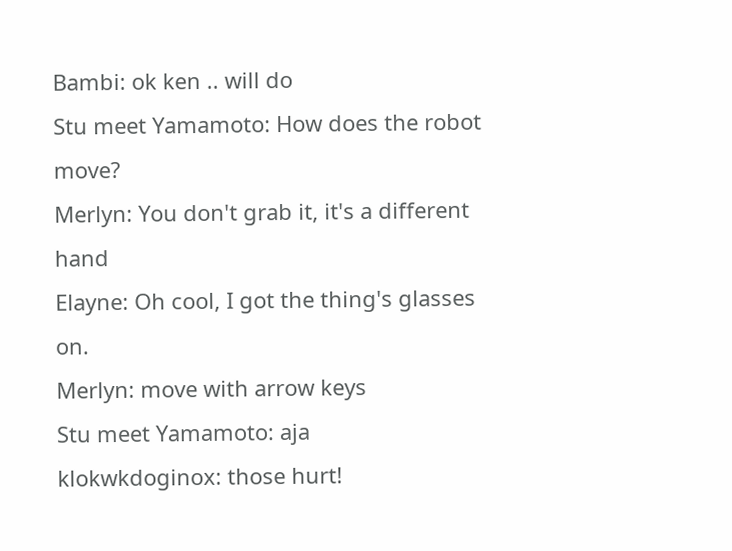Bambi: ok ken .. will do
Stu meet Yamamoto: How does the robot move?
Merlyn: You don't grab it, it's a different hand
Elayne: Oh cool, I got the thing's glasses on.
Merlyn: move with arrow keys
Stu meet Yamamoto: aja
klokwkdoginox: those hurt!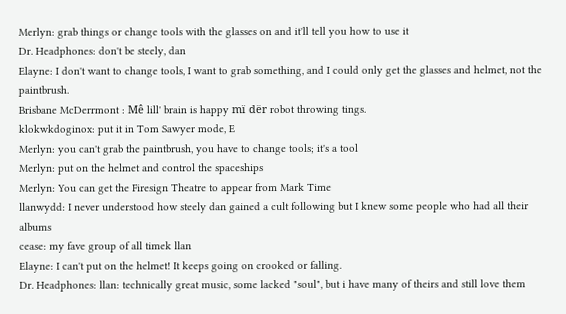Merlyn: grab things or change tools with the glasses on and it'll tell you how to use it
Dr. Headphones: don't be steely, dan
Elayne: I don't want to change tools, I want to grab something, and I could only get the glasses and helmet, not the paintbrush.
Brisbane McDerrmont : Mê lill' brain is happy mï dër robot throwing tings.
klokwkdoginox: put it in Tom Sawyer mode, E
Merlyn: you can't grab the paintbrush, you have to change tools; it's a tool
Merlyn: put on the helmet and control the spaceships
Merlyn: You can get the Firesign Theatre to appear from Mark Time
llanwydd: I never understood how steely dan gained a cult following but I knew some people who had all their albums
cease: my fave group of all timek llan
Elayne: I can't put on the helmet! It keeps going on crooked or falling.
Dr. Headphones: llan: technically great music, some lacked "soul", but i have many of theirs and still love them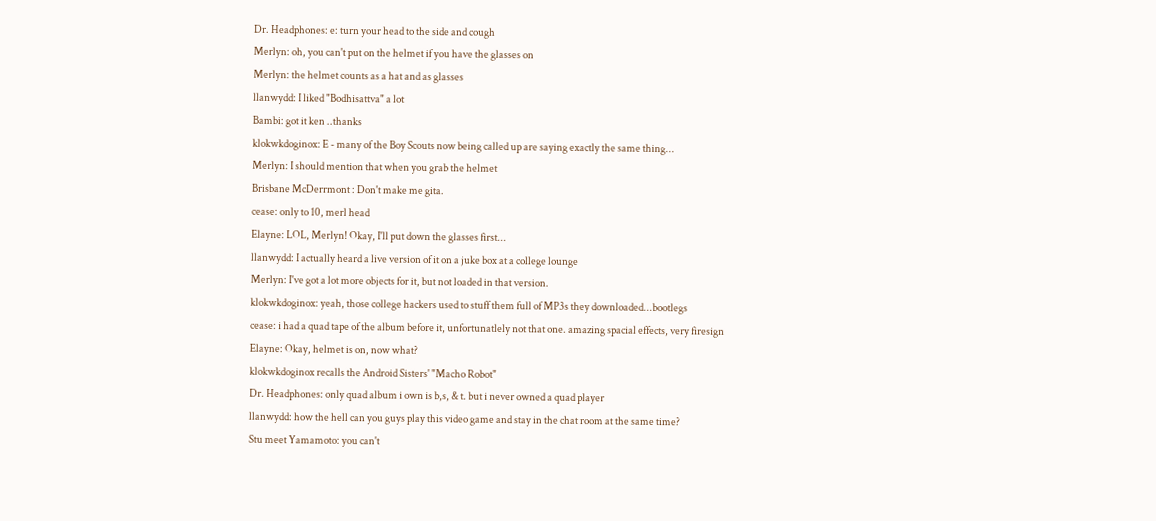Dr. Headphones: e: turn your head to the side and cough
Merlyn: oh, you can't put on the helmet if you have the glasses on
Merlyn: the helmet counts as a hat and as glasses
llanwydd: I liked "Bodhisattva" a lot
Bambi: got it ken ..thanks
klokwkdoginox: E - many of the Boy Scouts now being called up are saying exactly the same thing...
Merlyn: I should mention that when you grab the helmet
Brisbane McDerrmont : Don't make me gita.
cease: only to 10, merl head
Elayne: LOL, Merlyn! Okay, I'll put down the glasses first...
llanwydd: I actually heard a live version of it on a juke box at a college lounge
Merlyn: I've got a lot more objects for it, but not loaded in that version.
klokwkdoginox: yeah, those college hackers used to stuff them full of MP3s they downloaded...bootlegs
cease: i had a quad tape of the album before it, unfortunatlely not that one. amazing spacial effects, very firesign
Elayne: Okay, helmet is on, now what?
klokwkdoginox recalls the Android Sisters' "Macho Robot"
Dr. Headphones: only quad album i own is b,s, & t. but i never owned a quad player
llanwydd: how the hell can you guys play this video game and stay in the chat room at the same time?
Stu meet Yamamoto: you can't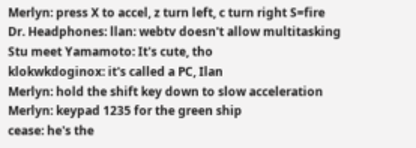Merlyn: press X to accel, z turn left, c turn right S=fire
Dr. Headphones: llan: webtv doesn't allow multitasking
Stu meet Yamamoto: It's cute, tho
klokwkdoginox: it's called a PC, Ilan
Merlyn: hold the shift key down to slow acceleration
Merlyn: keypad 1235 for the green ship
cease: he's the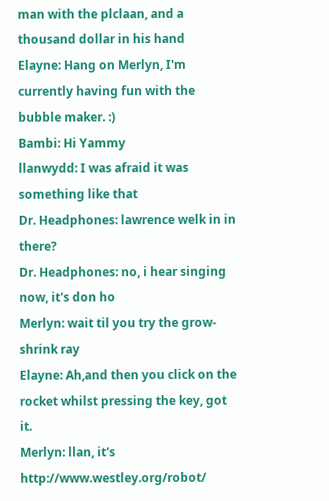man with the plclaan, and a thousand dollar in his hand
Elayne: Hang on Merlyn, I'm currently having fun with the bubble maker. :)
Bambi: Hi Yammy
llanwydd: I was afraid it was something like that
Dr. Headphones: lawrence welk in in there?
Dr. Headphones: no, i hear singing now, it's don ho
Merlyn: wait til you try the grow-shrink ray
Elayne: Ah,and then you click on the rocket whilst pressing the key, got it.
Merlyn: llan, it's http://www.westley.org/robot/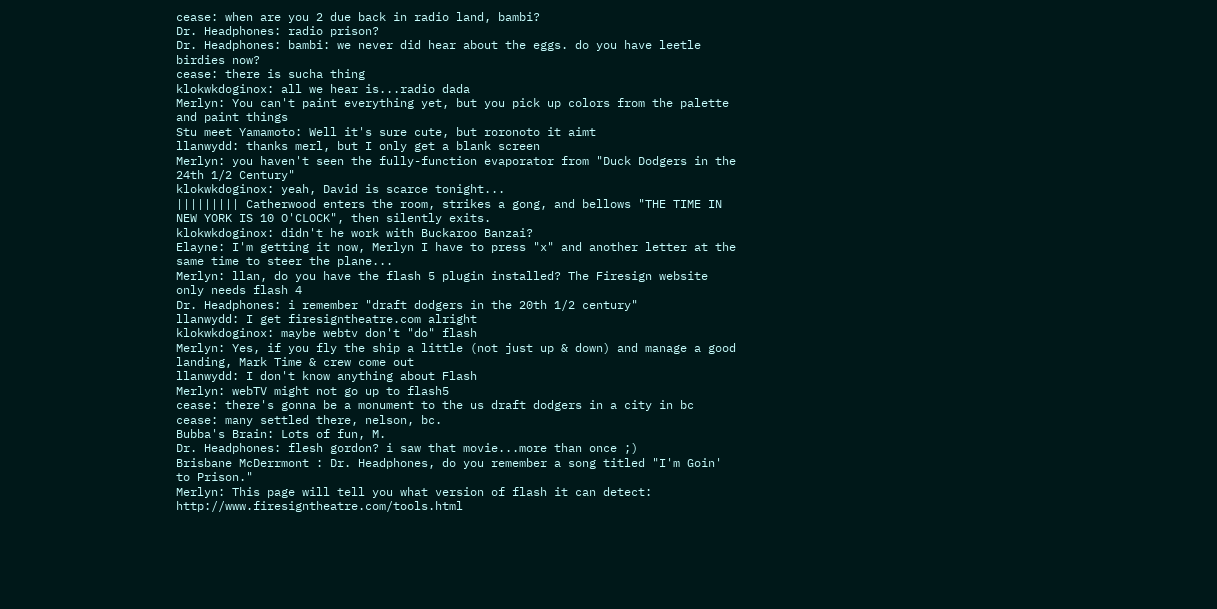cease: when are you 2 due back in radio land, bambi?
Dr. Headphones: radio prison?
Dr. Headphones: bambi: we never did hear about the eggs. do you have leetle birdies now?
cease: there is sucha thing
klokwkdoginox: all we hear is...radio dada
Merlyn: You can't paint everything yet, but you pick up colors from the palette and paint things
Stu meet Yamamoto: Well it's sure cute, but roronoto it aimt
llanwydd: thanks merl, but I only get a blank screen
Merlyn: you haven't seen the fully-function evaporator from "Duck Dodgers in the 24th 1/2 Century"
klokwkdoginox: yeah, David is scarce tonight...
||||||||| Catherwood enters the room, strikes a gong, and bellows "THE TIME IN NEW YORK IS 10 O'CLOCK", then silently exits.
klokwkdoginox: didn't he work with Buckaroo Banzai?
Elayne: I'm getting it now, Merlyn I have to press "x" and another letter at the same time to steer the plane...
Merlyn: llan, do you have the flash 5 plugin installed? The Firesign website only needs flash 4
Dr. Headphones: i remember "draft dodgers in the 20th 1/2 century"
llanwydd: I get firesigntheatre.com alright
klokwkdoginox: maybe webtv don't "do" flash
Merlyn: Yes, if you fly the ship a little (not just up & down) and manage a good landing, Mark Time & crew come out
llanwydd: I don't know anything about Flash
Merlyn: webTV might not go up to flash5
cease: there's gonna be a monument to the us draft dodgers in a city in bc
cease: many settled there, nelson, bc.
Bubba's Brain: Lots of fun, M.
Dr. Headphones: flesh gordon? i saw that movie...more than once ;)
Brisbane McDerrmont : Dr. Headphones, do you remember a song titled "I'm Goin' to Prison."
Merlyn: This page will tell you what version of flash it can detect: http://www.firesigntheatre.com/tools.html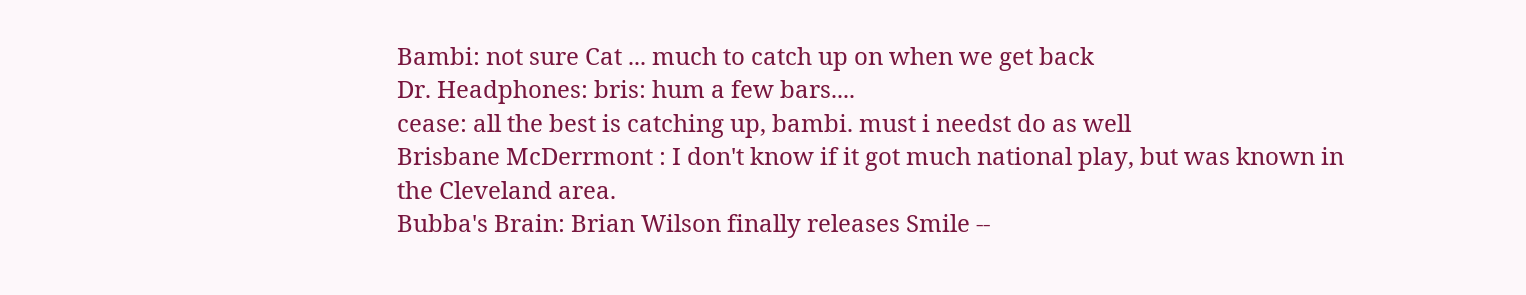Bambi: not sure Cat ... much to catch up on when we get back
Dr. Headphones: bris: hum a few bars....
cease: all the best is catching up, bambi. must i needst do as well
Brisbane McDerrmont : I don't know if it got much national play, but was known in the Cleveland area.
Bubba's Brain: Brian Wilson finally releases Smile --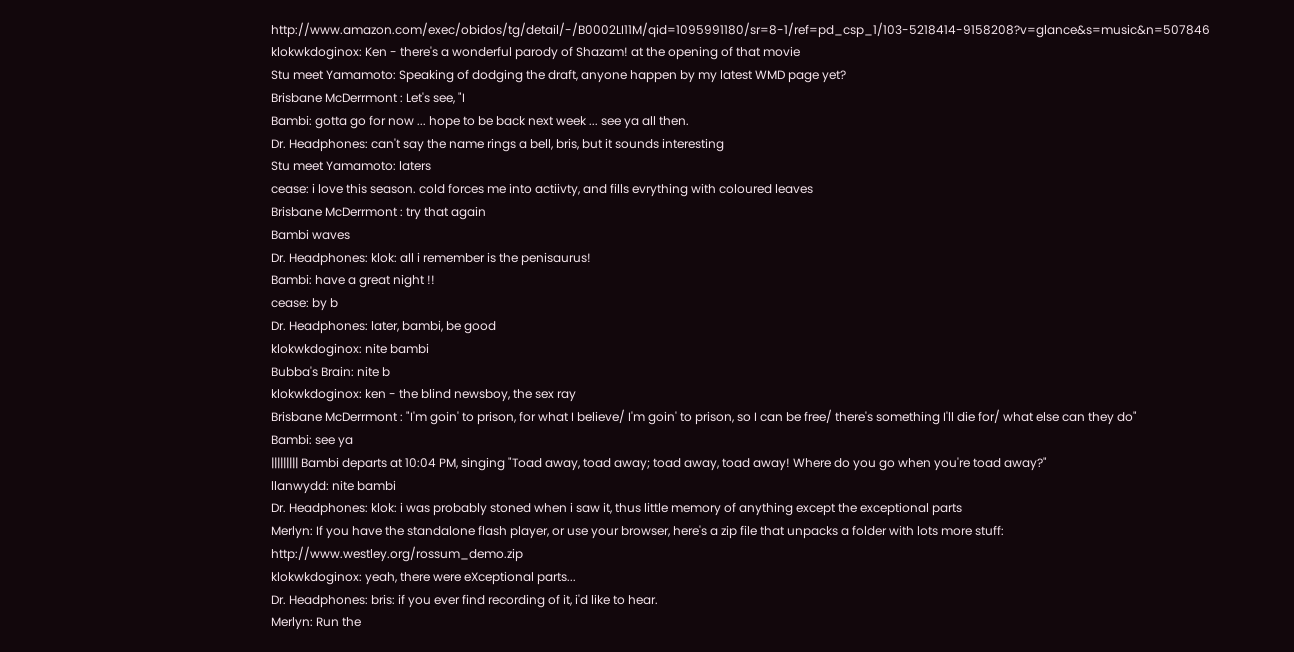http://www.amazon.com/exec/obidos/tg/detail/-/B0002LI11M/qid=1095991180/sr=8-1/ref=pd_csp_1/103-5218414-9158208?v=glance&s=music&n=507846
klokwkdoginox: Ken - there's a wonderful parody of Shazam! at the opening of that movie
Stu meet Yamamoto: Speaking of dodging the draft, anyone happen by my latest WMD page yet?
Brisbane McDerrmont : Let's see, "I
Bambi: gotta go for now ... hope to be back next week ... see ya all then.
Dr. Headphones: can't say the name rings a bell, bris, but it sounds interesting
Stu meet Yamamoto: laters
cease: i love this season. cold forces me into actiivty, and fills evrything with coloured leaves
Brisbane McDerrmont : try that again
Bambi waves
Dr. Headphones: klok: all i remember is the penisaurus!
Bambi: have a great night !!
cease: by b
Dr. Headphones: later, bambi, be good
klokwkdoginox: nite bambi
Bubba's Brain: nite b
klokwkdoginox: ken - the blind newsboy, the sex ray
Brisbane McDerrmont : "I'm goin' to prison, for what I believe/ I'm goin' to prison, so I can be free/ there's something I'll die for/ what else can they do"
Bambi: see ya
||||||||| Bambi departs at 10:04 PM, singing "Toad away, toad away; toad away, toad away! Where do you go when you're toad away?"
llanwydd: nite bambi
Dr. Headphones: klok: i was probably stoned when i saw it, thus little memory of anything except the exceptional parts
Merlyn: If you have the standalone flash player, or use your browser, here's a zip file that unpacks a folder with lots more stuff: http://www.westley.org/rossum_demo.zip
klokwkdoginox: yeah, there were eXceptional parts...
Dr. Headphones: bris: if you ever find recording of it, i'd like to hear.
Merlyn: Run the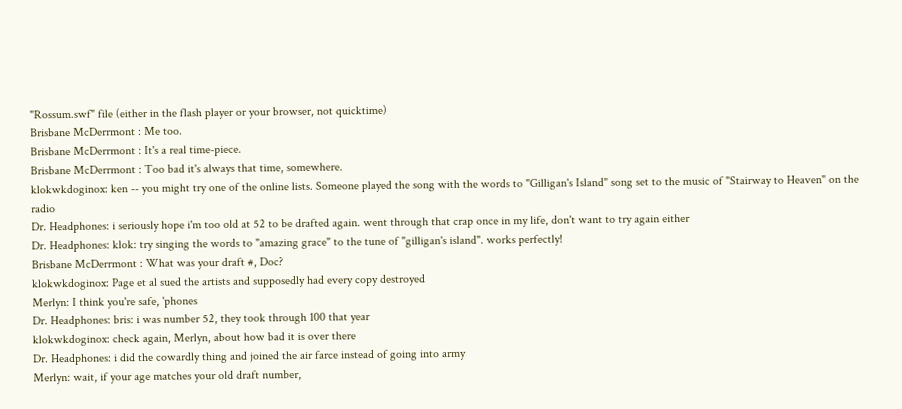"Rossum.swf" file (either in the flash player or your browser, not quicktime)
Brisbane McDerrmont : Me too.
Brisbane McDerrmont : It's a real time-piece.
Brisbane McDerrmont : Too bad it's always that time, somewhere.
klokwkdoginox: ken -- you might try one of the online lists. Someone played the song with the words to "Gilligan's Island" song set to the music of "Stairway to Heaven" on the radio
Dr. Headphones: i seriously hope i'm too old at 52 to be drafted again. went through that crap once in my life, don't want to try again either
Dr. Headphones: klok: try singing the words to "amazing grace" to the tune of "gilligan's island". works perfectly!
Brisbane McDerrmont : What was your draft #, Doc?
klokwkdoginox: Page et al sued the artists and supposedly had every copy destroyed
Merlyn: I think you're safe, 'phones
Dr. Headphones: bris: i was number 52, they took through 100 that year
klokwkdoginox: check again, Merlyn, about how bad it is over there
Dr. Headphones: i did the cowardly thing and joined the air farce instead of going into army
Merlyn: wait, if your age matches your old draft number,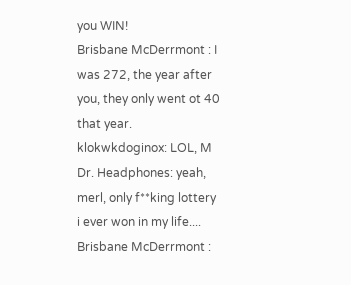you WIN!
Brisbane McDerrmont : I was 272, the year after you, they only went ot 40 that year.
klokwkdoginox: LOL, M
Dr. Headphones: yeah, merl, only f**king lottery i ever won in my life....
Brisbane McDerrmont :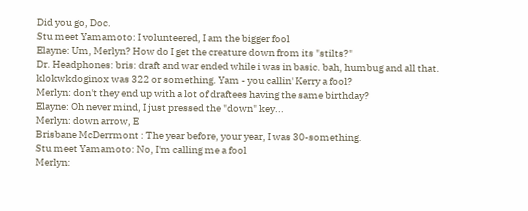Did you go, Doc.
Stu meet Yamamoto: I volunteered, I am the bigger fool
Elayne: Um, Merlyn? How do I get the creature down from its "stilts?"
Dr. Headphones: bris: draft and war ended while i was in basic. bah, humbug and all that.
klokwkdoginox was 322 or something. Yam - you callin' Kerry a fool?
Merlyn: don't they end up with a lot of draftees having the same birthday?
Elayne: Oh never mind, I just pressed the "down" key...
Merlyn: down arrow, E
Brisbane McDerrmont : The year before, your year, I was 30-something.
Stu meet Yamamoto: No, I'm calling me a fool
Merlyn: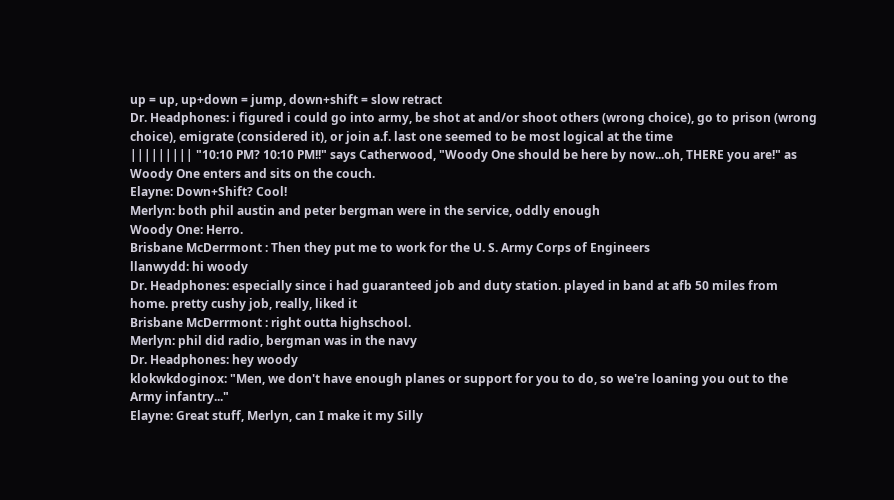up = up, up+down = jump, down+shift = slow retract
Dr. Headphones: i figured i could go into army, be shot at and/or shoot others (wrong choice), go to prison (wrong choice), emigrate (considered it), or join a.f. last one seemed to be most logical at the time
||||||||| "10:10 PM? 10:10 PM!!" says Catherwood, "Woody One should be here by now...oh, THERE you are!" as Woody One enters and sits on the couch.
Elayne: Down+Shift? Cool!
Merlyn: both phil austin and peter bergman were in the service, oddly enough
Woody One: Herro.
Brisbane McDerrmont : Then they put me to work for the U. S. Army Corps of Engineers
llanwydd: hi woody
Dr. Headphones: especially since i had guaranteed job and duty station. played in band at afb 50 miles from home. pretty cushy job, really, liked it
Brisbane McDerrmont : right outta highschool.
Merlyn: phil did radio, bergman was in the navy
Dr. Headphones: hey woody
klokwkdoginox: "Men, we don't have enough planes or support for you to do, so we're loaning you out to the Army infantry..."
Elayne: Great stuff, Merlyn, can I make it my Silly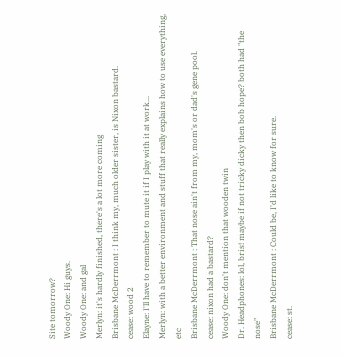Site tomorrow?
Woody One: Hi guys.
Woody One: and gal
Merlyn: it's hardly finished, there's a lot more coming
Brisbane McDerrmont : I think my, much older sister, is Nixon bastard.
cease: wood 2
Elayne: I'll have to remember to mute it if I play with it at work...
Merlyn: with a better environment and stuff that really explains how to use everything, etc
Brisbane McDerrmont : That nose ain't from my, mom's or dad's gene pool.
cease: nixon had a bastard?
Woody One: don't mention that wooden twin
Dr. Headphones: lol, bris! maybe if not tricky dicky then bob hope? both had "the nose"
Brisbane McDerrmont : Could be, I'd like to know for sure.
cease: st.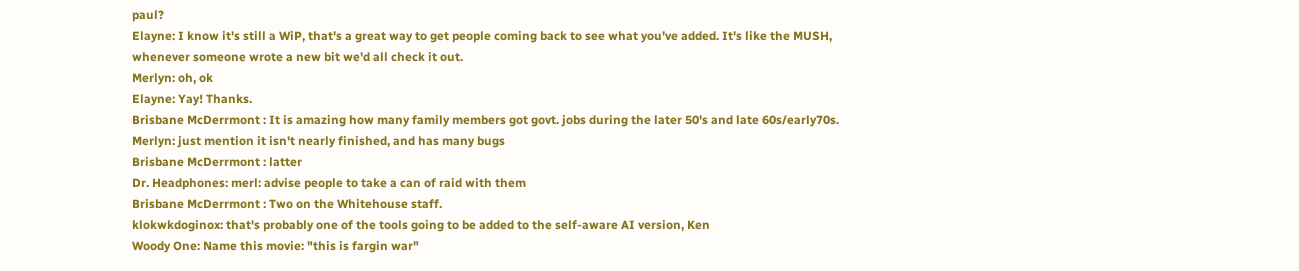paul?
Elayne: I know it's still a WiP, that's a great way to get people coming back to see what you've added. It's like the MUSH, whenever someone wrote a new bit we'd all check it out.
Merlyn: oh, ok
Elayne: Yay! Thanks.
Brisbane McDerrmont : It is amazing how many family members got govt. jobs during the later 50's and late 60s/early70s.
Merlyn: just mention it isn't nearly finished, and has many bugs
Brisbane McDerrmont : latter
Dr. Headphones: merl: advise people to take a can of raid with them
Brisbane McDerrmont : Two on the Whitehouse staff.
klokwkdoginox: that's probably one of the tools going to be added to the self-aware AI version, Ken
Woody One: Name this movie: "this is fargin war"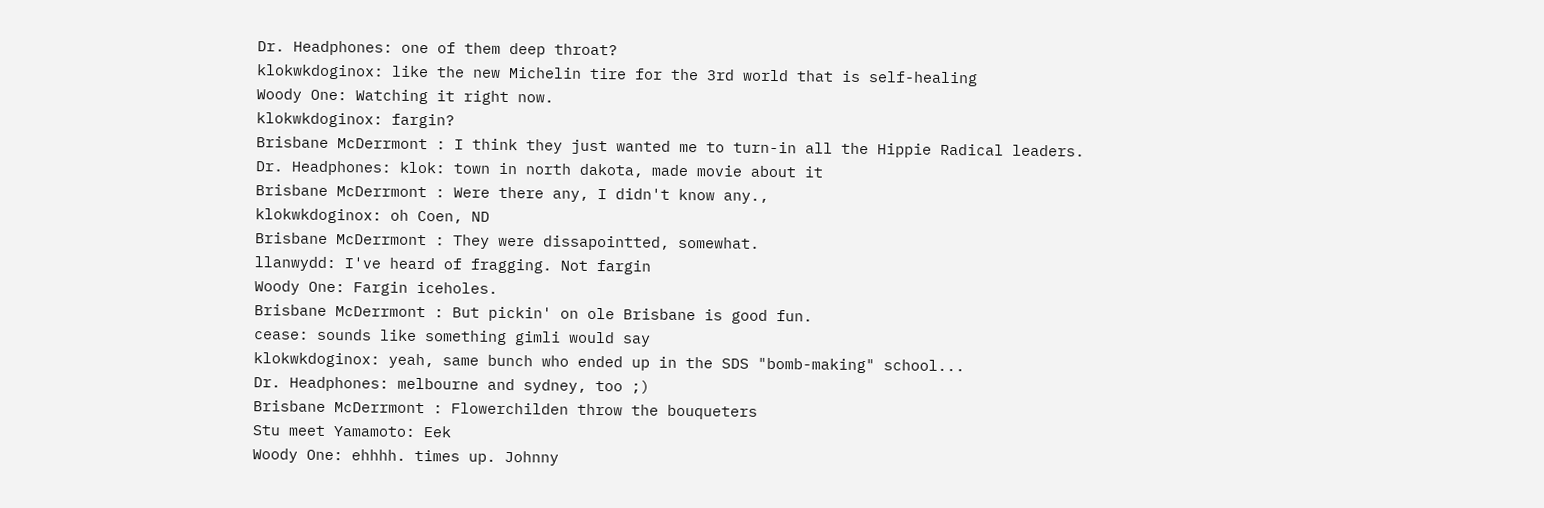Dr. Headphones: one of them deep throat?
klokwkdoginox: like the new Michelin tire for the 3rd world that is self-healing
Woody One: Watching it right now.
klokwkdoginox: fargin?
Brisbane McDerrmont : I think they just wanted me to turn-in all the Hippie Radical leaders.
Dr. Headphones: klok: town in north dakota, made movie about it
Brisbane McDerrmont : Were there any, I didn't know any.,
klokwkdoginox: oh Coen, ND
Brisbane McDerrmont : They were dissapointted, somewhat.
llanwydd: I've heard of fragging. Not fargin
Woody One: Fargin iceholes.
Brisbane McDerrmont : But pickin' on ole Brisbane is good fun.
cease: sounds like something gimli would say
klokwkdoginox: yeah, same bunch who ended up in the SDS "bomb-making" school...
Dr. Headphones: melbourne and sydney, too ;)
Brisbane McDerrmont : Flowerchilden throw the bouqueters
Stu meet Yamamoto: Eek
Woody One: ehhhh. times up. Johnny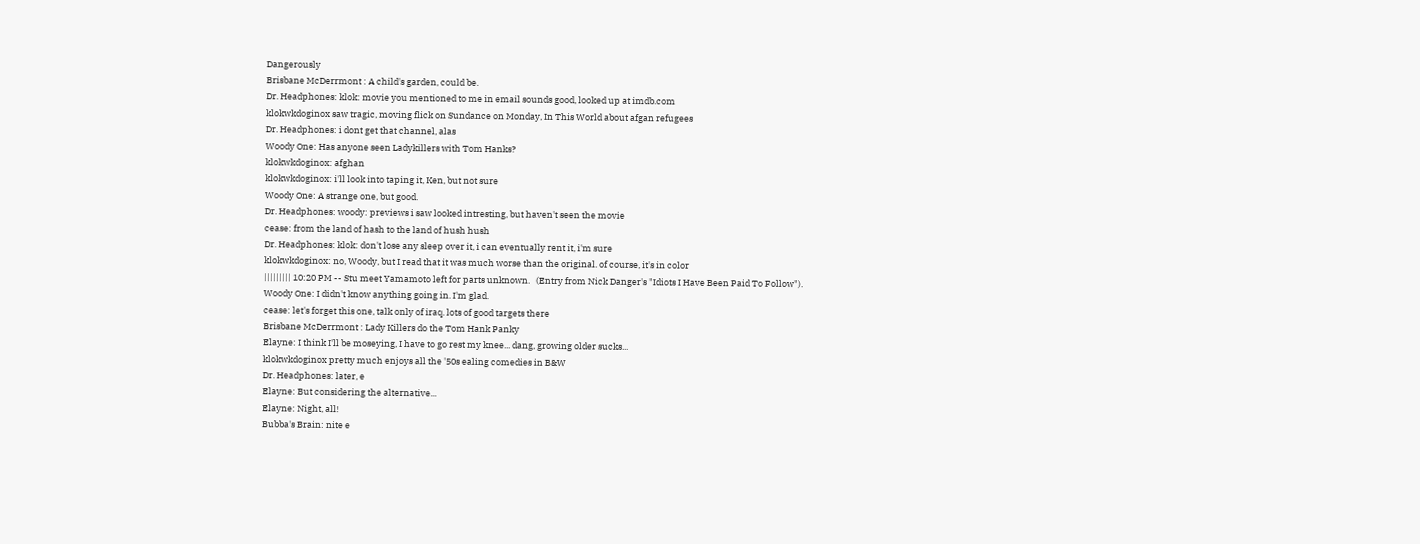Dangerously
Brisbane McDerrmont : A child's garden, could be.
Dr. Headphones: klok: movie you mentioned to me in email sounds good, looked up at imdb.com
klokwkdoginox saw tragic, moving flick on Sundance on Monday, In This World about afgan refugees
Dr. Headphones: i dont get that channel, alas
Woody One: Has anyone seen Ladykillers with Tom Hanks?
klokwkdoginox: afghan
klokwkdoginox: i'll look into taping it, Ken, but not sure
Woody One: A strange one, but good.
Dr. Headphones: woody: previews i saw looked intresting, but haven't seen the movie
cease: from the land of hash to the land of hush hush
Dr. Headphones: klok: don't lose any sleep over it, i can eventually rent it, i'm sure
klokwkdoginox: no, Woody, but I read that it was much worse than the original. of course, it's in color
||||||||| 10:20 PM -- Stu meet Yamamoto left for parts unknown.   (Entry from Nick Danger's "Idiots I Have Been Paid To Follow").
Woody One: I didn't know anything going in. I'm glad.
cease: let's forget this one, talk only of iraq. lots of good targets there
Brisbane McDerrmont : Lady Killers do the Tom Hank Panky
Elayne: I think I'll be moseying, I have to go rest my knee... dang, growing older sucks...
klokwkdoginox pretty much enjoys all the '50s ealing comedies in B&W
Dr. Headphones: later, e
Elayne: But considering the alternative...
Elayne: Night, all!
Bubba's Brain: nite e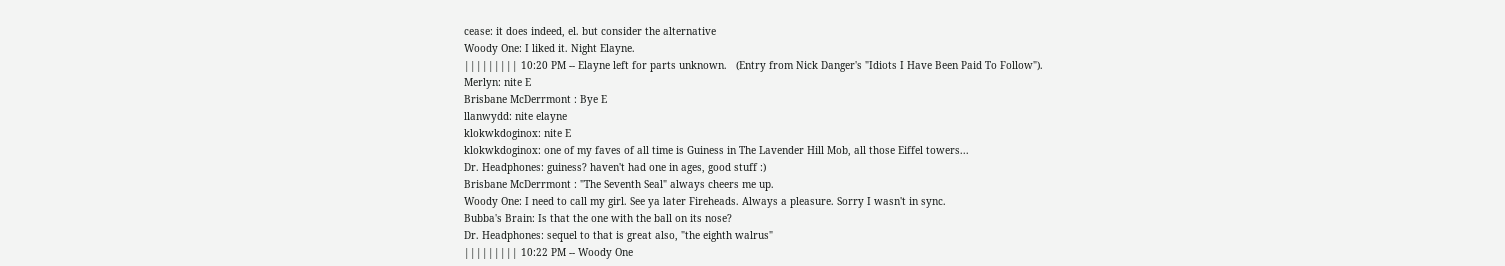cease: it does indeed, el. but consider the alternative
Woody One: I liked it. Night Elayne.
||||||||| 10:20 PM -- Elayne left for parts unknown.   (Entry from Nick Danger's "Idiots I Have Been Paid To Follow").
Merlyn: nite E
Brisbane McDerrmont : Bye E
llanwydd: nite elayne
klokwkdoginox: nite E
klokwkdoginox: one of my faves of all time is Guiness in The Lavender Hill Mob, all those Eiffel towers...
Dr. Headphones: guiness? haven't had one in ages, good stuff :)
Brisbane McDerrmont : "The Seventh Seal" always cheers me up.
Woody One: I need to call my girl. See ya later Fireheads. Always a pleasure. Sorry I wasn't in sync.
Bubba's Brain: Is that the one with the ball on its nose?
Dr. Headphones: sequel to that is great also, "the eighth walrus"
||||||||| 10:22 PM -- Woody One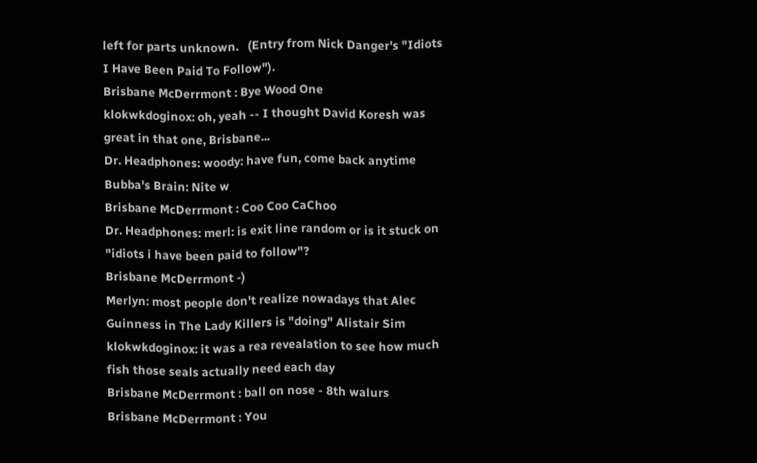left for parts unknown.   (Entry from Nick Danger's "Idiots I Have Been Paid To Follow").
Brisbane McDerrmont : Bye Wood One
klokwkdoginox: oh, yeah -- I thought David Koresh was great in that one, Brisbane...
Dr. Headphones: woody: have fun, come back anytime
Bubba's Brain: Nite w
Brisbane McDerrmont : Coo Coo CaChoo
Dr. Headphones: merl: is exit line random or is it stuck on "idiots i have been paid to follow"?
Brisbane McDerrmont -)
Merlyn: most people don't realize nowadays that Alec Guinness in The Lady Killers is "doing" Alistair Sim
klokwkdoginox: it was a rea revealation to see how much fish those seals actually need each day
Brisbane McDerrmont : ball on nose - 8th walurs
Brisbane McDerrmont : You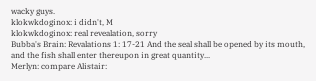wacky guys.
klokwkdoginox: i didn't, M
klokwkdoginox: real revealation, sorry
Bubba's Brain: Revalations 1: 17-21 And the seal shall be opened by its mouth, and the fish shall enter thereupon in great quantity...
Merlyn: compare Alistair: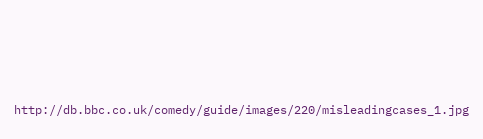http://db.bbc.co.uk/comedy/guide/images/220/misleadingcases_1.jpg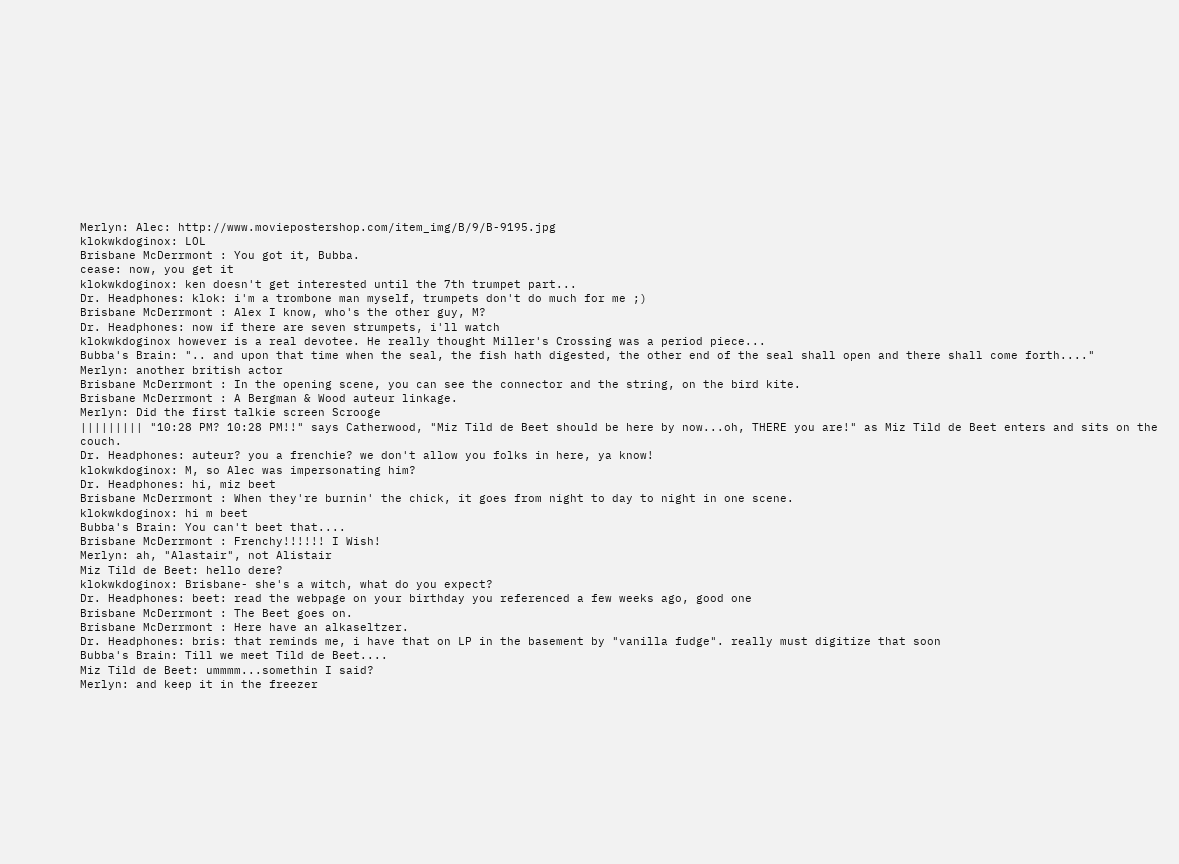Merlyn: Alec: http://www.moviepostershop.com/item_img/B/9/B-9195.jpg
klokwkdoginox: LOL
Brisbane McDerrmont : You got it, Bubba.
cease: now, you get it
klokwkdoginox: ken doesn't get interested until the 7th trumpet part...
Dr. Headphones: klok: i'm a trombone man myself, trumpets don't do much for me ;)
Brisbane McDerrmont : Alex I know, who's the other guy, M?
Dr. Headphones: now if there are seven strumpets, i'll watch
klokwkdoginox however is a real devotee. He really thought Miller's Crossing was a period piece...
Bubba's Brain: ".. and upon that time when the seal, the fish hath digested, the other end of the seal shall open and there shall come forth...."
Merlyn: another british actor
Brisbane McDerrmont : In the opening scene, you can see the connector and the string, on the bird kite.
Brisbane McDerrmont : A Bergman & Wood auteur linkage.
Merlyn: Did the first talkie screen Scrooge
||||||||| "10:28 PM? 10:28 PM!!" says Catherwood, "Miz Tild de Beet should be here by now...oh, THERE you are!" as Miz Tild de Beet enters and sits on the couch.
Dr. Headphones: auteur? you a frenchie? we don't allow you folks in here, ya know!
klokwkdoginox: M, so Alec was impersonating him?
Dr. Headphones: hi, miz beet
Brisbane McDerrmont : When they're burnin' the chick, it goes from night to day to night in one scene.
klokwkdoginox: hi m beet
Bubba's Brain: You can't beet that....
Brisbane McDerrmont : Frenchy!!!!!! I Wish!
Merlyn: ah, "Alastair", not Alistair
Miz Tild de Beet: hello dere?
klokwkdoginox: Brisbane- she's a witch, what do you expect?
Dr. Headphones: beet: read the webpage on your birthday you referenced a few weeks ago, good one
Brisbane McDerrmont : The Beet goes on.
Brisbane McDerrmont : Here have an alkaseltzer.
Dr. Headphones: bris: that reminds me, i have that on LP in the basement by "vanilla fudge". really must digitize that soon
Bubba's Brain: Till we meet Tild de Beet....
Miz Tild de Beet: ummmm...somethin I said?
Merlyn: and keep it in the freezer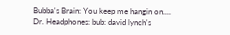Bubba's Brain: You keep me hangin on....
Dr. Headphones: bub: david lynch's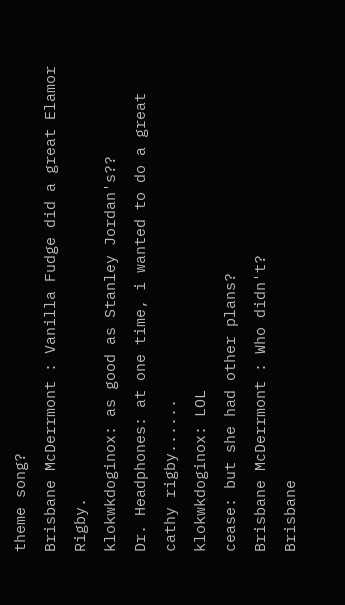theme song?
Brisbane McDerrmont : Vanilla Fudge did a great Elamor Rigby.
klokwkdoginox: as good as Stanley Jordan's??
Dr. Headphones: at one time, i wanted to do a great cathy rigby......
klokwkdoginox: LOL
cease: but she had other plans?
Brisbane McDerrmont : Who didn't?
Brisbane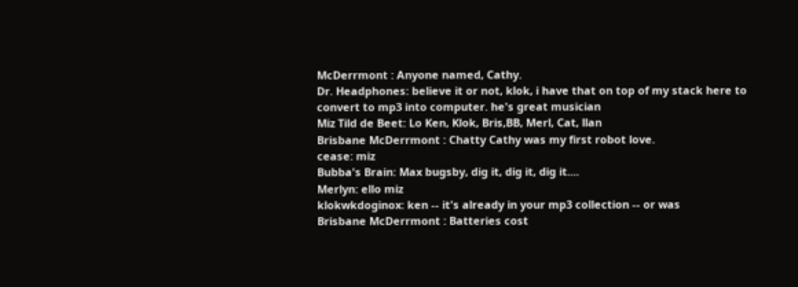McDerrmont : Anyone named, Cathy.
Dr. Headphones: believe it or not, klok, i have that on top of my stack here to convert to mp3 into computer. he's great musician
Miz Tild de Beet: Lo Ken, Klok, Bris,BB, Merl, Cat, llan
Brisbane McDerrmont : Chatty Cathy was my first robot love.
cease: miz
Bubba's Brain: Max bugsby, dig it, dig it, dig it....
Merlyn: ello miz
klokwkdoginox: ken -- it's already in your mp3 collection -- or was
Brisbane McDerrmont : Batteries cost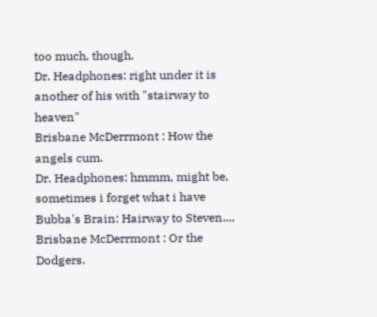too much, though.
Dr. Headphones: right under it is another of his with "stairway to heaven"
Brisbane McDerrmont : How the angels cum.
Dr. Headphones: hmmm, might be, sometimes i forget what i have
Bubba's Brain: Hairway to Steven....
Brisbane McDerrmont : Or the Dodgers.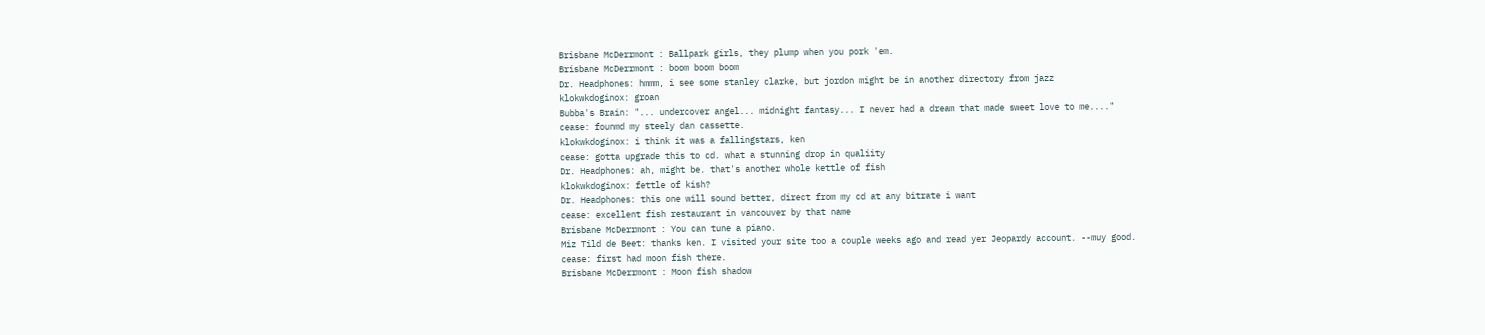Brisbane McDerrmont : Ballpark girls, they plump when you pork 'em.
Brisbane McDerrmont : boom boom boom
Dr. Headphones: hmmm, i see some stanley clarke, but jordon might be in another directory from jazz
klokwkdoginox: groan
Bubba's Brain: "... undercover angel... midnight fantasy... I never had a dream that made sweet love to me...."
cease: founmd my steely dan cassette.
klokwkdoginox: i think it was a fallingstars, ken
cease: gotta upgrade this to cd. what a stunning drop in qualiity
Dr. Headphones: ah, might be. that's another whole kettle of fish
klokwkdoginox: fettle of kish?
Dr. Headphones: this one will sound better, direct from my cd at any bitrate i want
cease: excellent fish restaurant in vancouver by that name
Brisbane McDerrmont : You can tune a piano.
Miz Tild de Beet: thanks ken. I visited your site too a couple weeks ago and read yer Jeopardy account. --muy good.
cease: first had moon fish there.
Brisbane McDerrmont : Moon fish shadow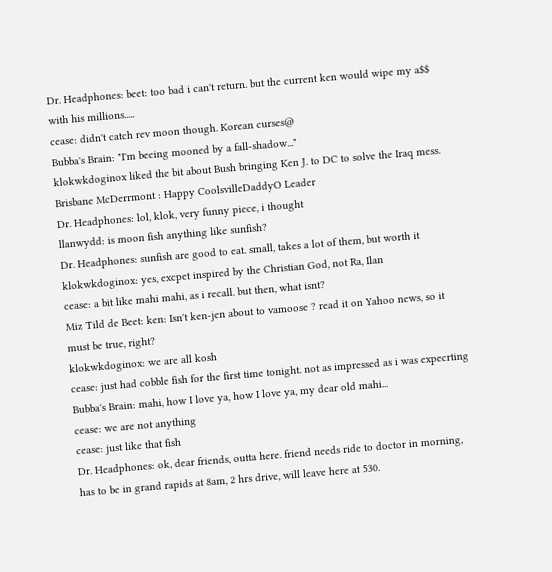Dr. Headphones: beet: too bad i can't return. but the current ken would wipe my a$$ with his millions.....
cease: didn't catch rev moon though. Korean curses@
Bubba's Brain: "I'm beeing mooned by a fall-shadow..."
klokwkdoginox liked the bit about Bush bringing Ken J. to DC to solve the Iraq mess.
Brisbane McDerrmont : Happy CoolsvilleDaddyO Leader
Dr. Headphones: lol, klok, very funny piece, i thought
llanwydd: is moon fish anything like sunfish?
Dr. Headphones: sunfish are good to eat. small, takes a lot of them, but worth it
klokwkdoginox: yes, excpet inspired by the Christian God, not Ra, Ilan
cease: a bit like mahi mahi, as i recall. but then, what isnt?
Miz Tild de Beet: ken: Isn't ken-jen about to vamoose ? read it on Yahoo news, so it must be true, right?
klokwkdoginox: we are all kosh
cease: just had cobble fish for the first time tonight. not as impressed as i was expecrting
Bubba's Brain: mahi, how I love ya, how I love ya, my dear old mahi...
cease: we are not anything
cease: just like that fish
Dr. Headphones: ok, dear friends, outta here. friend needs ride to doctor in morning, has to be in grand rapids at 8am, 2 hrs drive, will leave here at 530.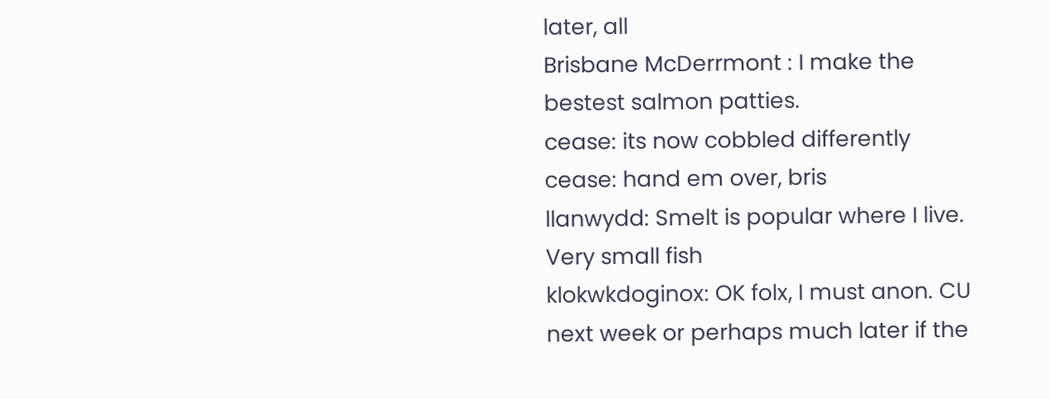later, all
Brisbane McDerrmont : I make the bestest salmon patties.
cease: its now cobbled differently
cease: hand em over, bris
llanwydd: Smelt is popular where I live. Very small fish
klokwkdoginox: OK folx, I must anon. CU next week or perhaps much later if the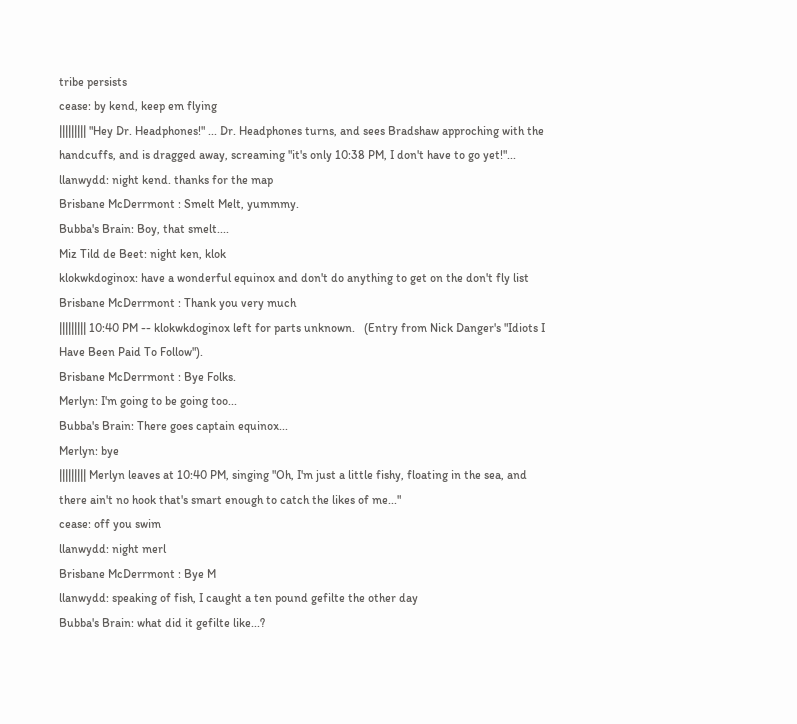tribe persists
cease: by kend, keep em flying
||||||||| "Hey Dr. Headphones!" ... Dr. Headphones turns, and sees Bradshaw approching with the handcuffs, and is dragged away, screaming "it's only 10:38 PM, I don't have to go yet!"...
llanwydd: night kend. thanks for the map
Brisbane McDerrmont : Smelt Melt, yummmy.
Bubba's Brain: Boy, that smelt....
Miz Tild de Beet: night ken, klok
klokwkdoginox: have a wonderful equinox and don't do anything to get on the don't fly list
Brisbane McDerrmont : Thank you very much
||||||||| 10:40 PM -- klokwkdoginox left for parts unknown.   (Entry from Nick Danger's "Idiots I Have Been Paid To Follow").
Brisbane McDerrmont : Bye Folks.
Merlyn: I'm going to be going too...
Bubba's Brain: There goes captain equinox...
Merlyn: bye
||||||||| Merlyn leaves at 10:40 PM, singing "Oh, I'm just a little fishy, floating in the sea, and there ain't no hook that's smart enough to catch the likes of me..."
cease: off you swim
llanwydd: night merl
Brisbane McDerrmont : Bye M
llanwydd: speaking of fish, I caught a ten pound gefilte the other day
Bubba's Brain: what did it gefilte like...?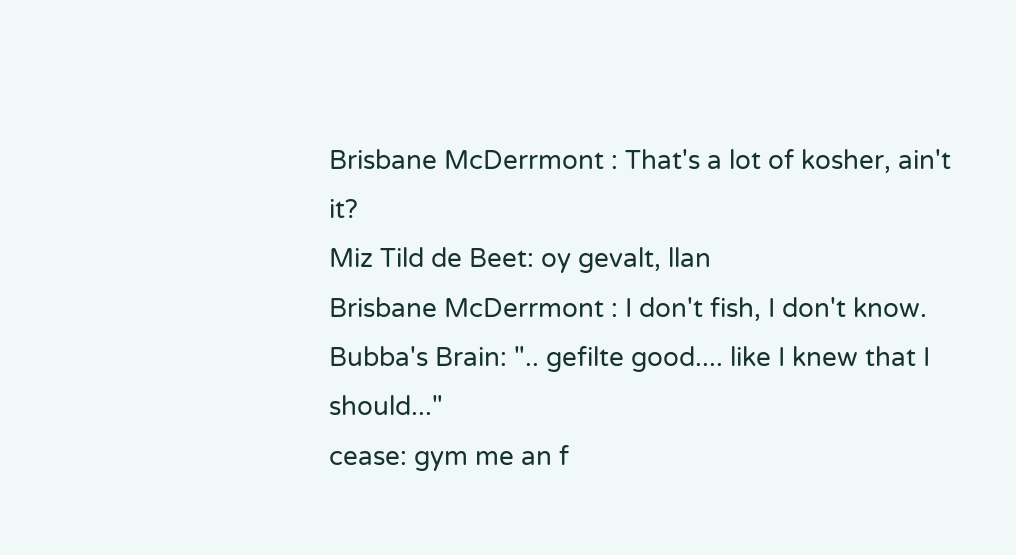Brisbane McDerrmont : That's a lot of kosher, ain't it?
Miz Tild de Beet: oy gevalt, llan
Brisbane McDerrmont : I don't fish, I don't know.
Bubba's Brain: ".. gefilte good.... like I knew that I should..."
cease: gym me an f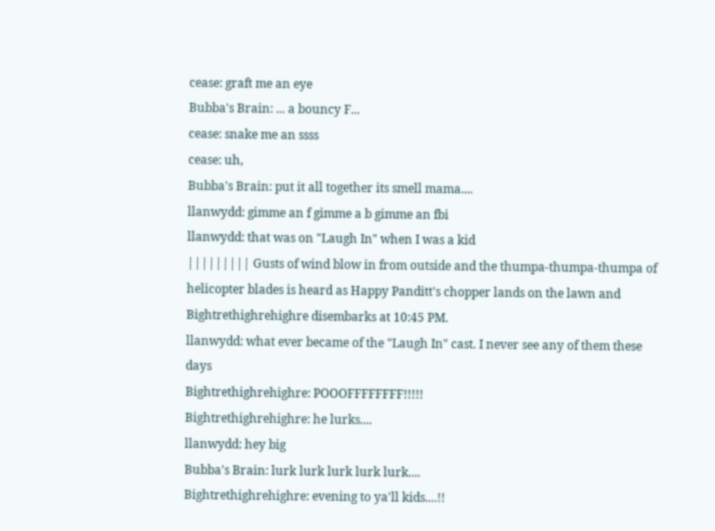cease: graft me an eye
Bubba's Brain: ... a bouncy F...
cease: snake me an ssss
cease: uh,
Bubba's Brain: put it all together its smell mama....
llanwydd: gimme an f gimme a b gimme an fbi
llanwydd: that was on "Laugh In" when I was a kid
||||||||| Gusts of wind blow in from outside and the thumpa-thumpa-thumpa of helicopter blades is heard as Happy Panditt's chopper lands on the lawn and Bightrethighrehighre disembarks at 10:45 PM.
llanwydd: what ever became of the "Laugh In" cast. I never see any of them these days
Bightrethighrehighre: POOOFFFFFFFF!!!!!
Bightrethighrehighre: he lurks....
llanwydd: hey big
Bubba's Brain: lurk lurk lurk lurk lurk....
Bightrethighrehighre: evening to ya'll kids....!!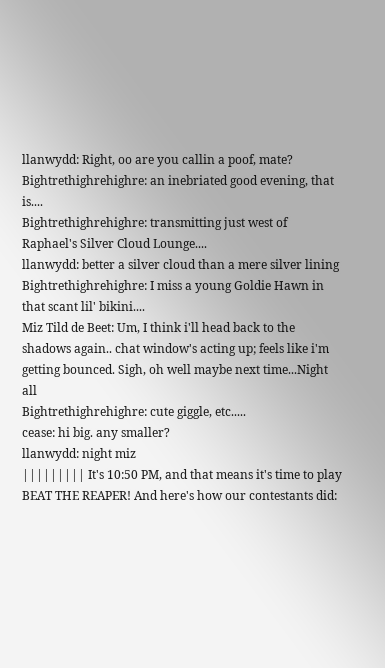llanwydd: Right, oo are you callin a poof, mate?
Bightrethighrehighre: an inebriated good evening, that is....
Bightrethighrehighre: transmitting just west of Raphael's Silver Cloud Lounge....
llanwydd: better a silver cloud than a mere silver lining
Bightrethighrehighre: I miss a young Goldie Hawn in that scant lil' bikini....
Miz Tild de Beet: Um, I think i'll head back to the shadows again.. chat window's acting up; feels like i'm getting bounced. Sigh, oh well maybe next time...Night all
Bightrethighrehighre: cute giggle, etc.....
cease: hi big. any smaller?
llanwydd: night miz
||||||||| It's 10:50 PM, and that means it's time to play BEAT THE REAPER! And here's how our contestants did: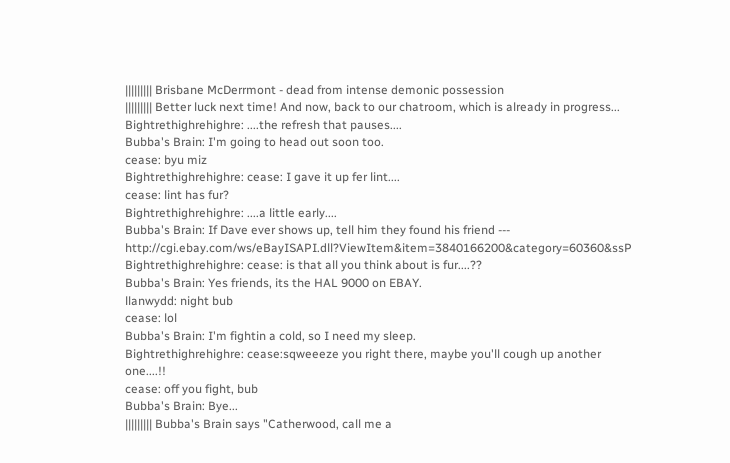||||||||| Brisbane McDerrmont - dead from intense demonic possession
||||||||| Better luck next time! And now, back to our chatroom, which is already in progress...
Bightrethighrehighre: ....the refresh that pauses....
Bubba's Brain: I'm going to head out soon too.
cease: byu miz
Bightrethighrehighre: cease: I gave it up fer lint....
cease: lint has fur?
Bightrethighrehighre: ....a little early....
Bubba's Brain: If Dave ever shows up, tell him they found his friend --- http://cgi.ebay.com/ws/eBayISAPI.dll?ViewItem&item=3840166200&category=60360&ssP
Bightrethighrehighre: cease: is that all you think about is fur....??
Bubba's Brain: Yes friends, its the HAL 9000 on EBAY.
llanwydd: night bub
cease: lol
Bubba's Brain: I'm fightin a cold, so I need my sleep.
Bightrethighrehighre: cease:sqweeeze you right there, maybe you'll cough up another one....!!
cease: off you fight, bub
Bubba's Brain: Bye...
||||||||| Bubba's Brain says "Catherwood, call me a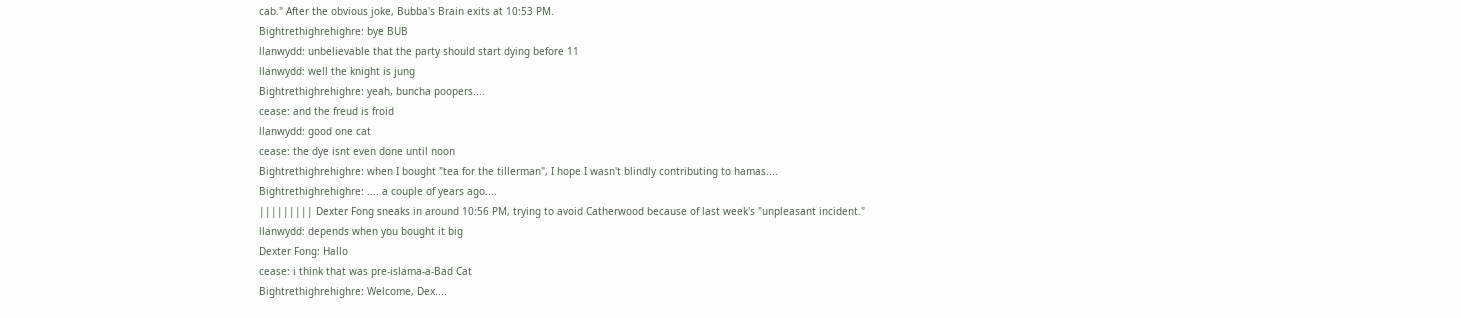cab." After the obvious joke, Bubba's Brain exits at 10:53 PM.
Bightrethighrehighre: bye BUB
llanwydd: unbelievable that the party should start dying before 11
llanwydd: well the knight is jung
Bightrethighrehighre: yeah, buncha poopers....
cease: and the freud is froid
llanwydd: good one cat
cease: the dye isnt even done until noon
Bightrethighrehighre: when I bought "tea for the tillerman", I hope I wasn't blindly contributing to hamas....
Bightrethighrehighre: .... a couple of years ago....
||||||||| Dexter Fong sneaks in around 10:56 PM, trying to avoid Catherwood because of last week's "unpleasant incident."
llanwydd: depends when you bought it big
Dexter Fong: Hallo
cease: i think that was pre-islama-a-Bad Cat
Bightrethighrehighre: Welcome, Dex....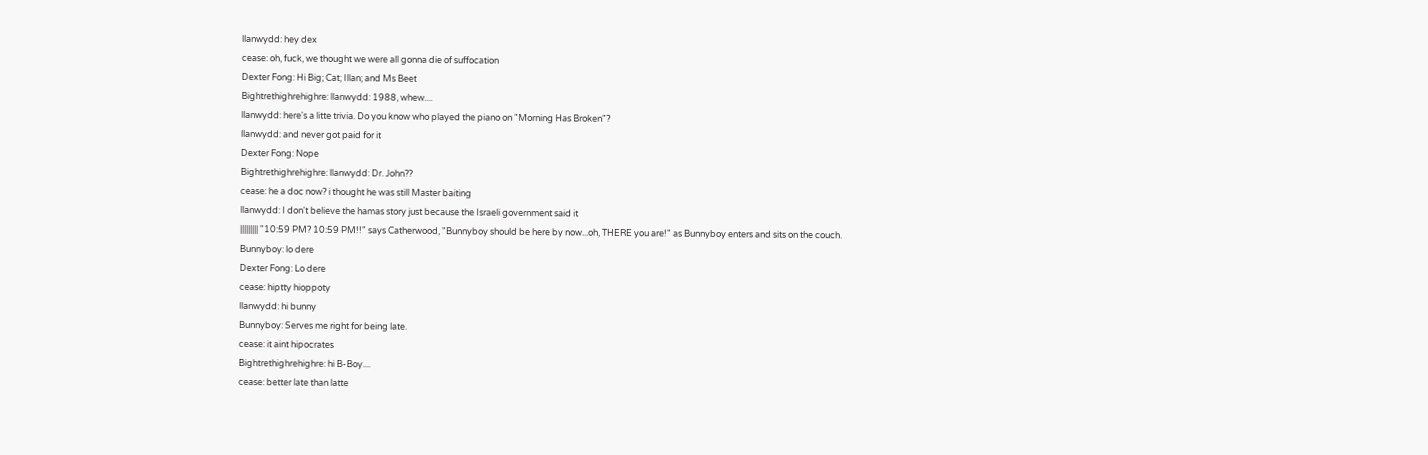llanwydd: hey dex
cease: oh, fuck, we thought we were all gonna die of suffocation
Dexter Fong: Hi Big; Cat; Illan; and Ms Beet
Bightrethighrehighre: llanwydd: 1988, whew....
llanwydd: here's a litte trivia. Do you know who played the piano on "Morning Has Broken"?
llanwydd: and never got paid for it
Dexter Fong: Nope
Bightrethighrehighre: llanwydd: Dr. John??
cease: he a doc now? i thought he was still Master baiting
llanwydd: I don't believe the hamas story just because the Israeli government said it
||||||||| "10:59 PM? 10:59 PM!!" says Catherwood, "Bunnyboy should be here by now...oh, THERE you are!" as Bunnyboy enters and sits on the couch.
Bunnyboy: lo dere
Dexter Fong: Lo dere
cease: hiptty hioppoty
llanwydd: hi bunny
Bunnyboy: Serves me right for being late.
cease: it aint hipocrates
Bightrethighrehighre: hi B-Boy....
cease: better late than latte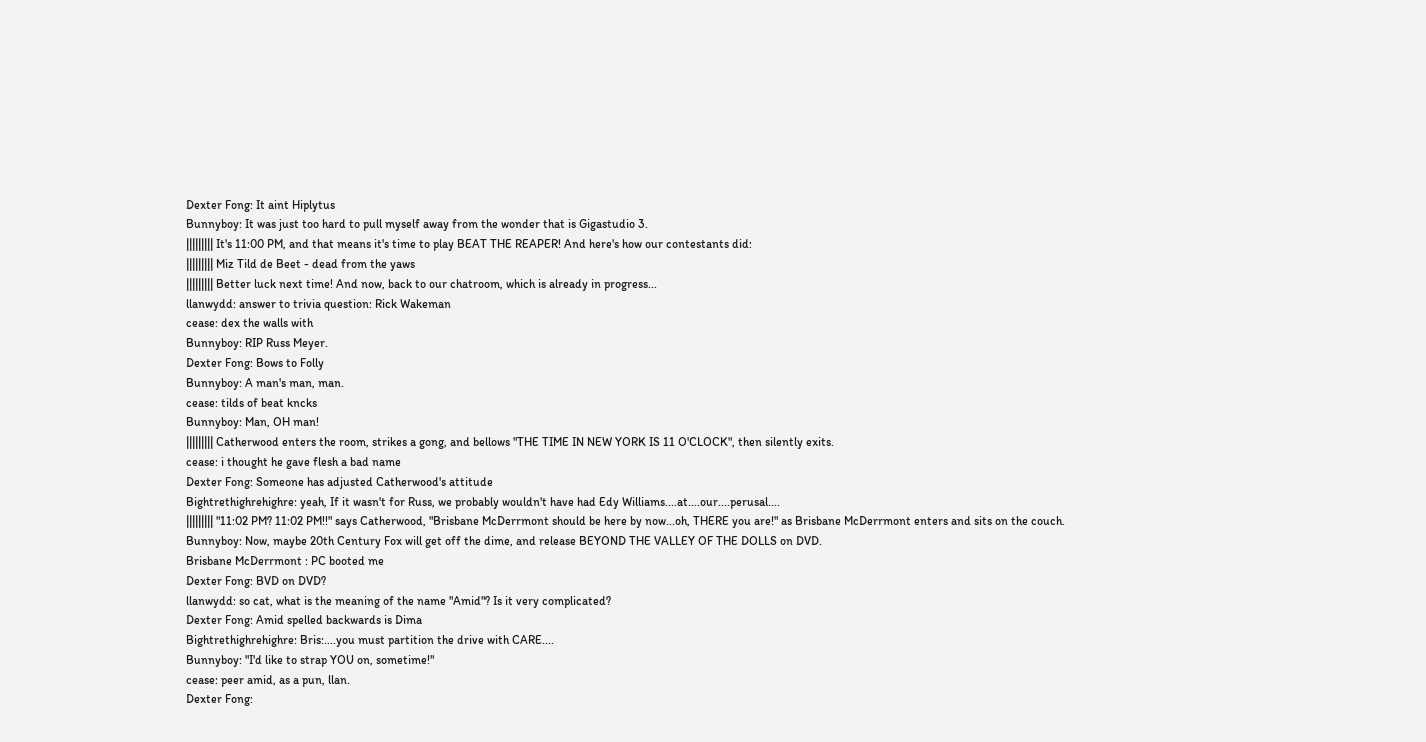Dexter Fong: It aint Hiplytus
Bunnyboy: It was just too hard to pull myself away from the wonder that is Gigastudio 3.
||||||||| It's 11:00 PM, and that means it's time to play BEAT THE REAPER! And here's how our contestants did:
||||||||| Miz Tild de Beet - dead from the yaws
||||||||| Better luck next time! And now, back to our chatroom, which is already in progress...
llanwydd: answer to trivia question: Rick Wakeman
cease: dex the walls with
Bunnyboy: RIP Russ Meyer.
Dexter Fong: Bows to Folly
Bunnyboy: A man's man, man.
cease: tilds of beat kncks
Bunnyboy: Man, OH man!
||||||||| Catherwood enters the room, strikes a gong, and bellows "THE TIME IN NEW YORK IS 11 O'CLOCK", then silently exits.
cease: i thought he gave flesh a bad name
Dexter Fong: Someone has adjusted Catherwood's attitude
Bightrethighrehighre: yeah, If it wasn't for Russ, we probably wouldn't have had Edy Williams....at....our....perusal....
||||||||| "11:02 PM? 11:02 PM!!" says Catherwood, "Brisbane McDerrmont should be here by now...oh, THERE you are!" as Brisbane McDerrmont enters and sits on the couch.
Bunnyboy: Now, maybe 20th Century Fox will get off the dime, and release BEYOND THE VALLEY OF THE DOLLS on DVD.
Brisbane McDerrmont : PC booted me
Dexter Fong: BVD on DVD?
llanwydd: so cat, what is the meaning of the name "Amid"? Is it very complicated?
Dexter Fong: Amid spelled backwards is Dima
Bightrethighrehighre: Bris:....you must partition the drive with CARE....
Bunnyboy: "I'd like to strap YOU on, sometime!"
cease: peer amid, as a pun, llan.
Dexter Fong: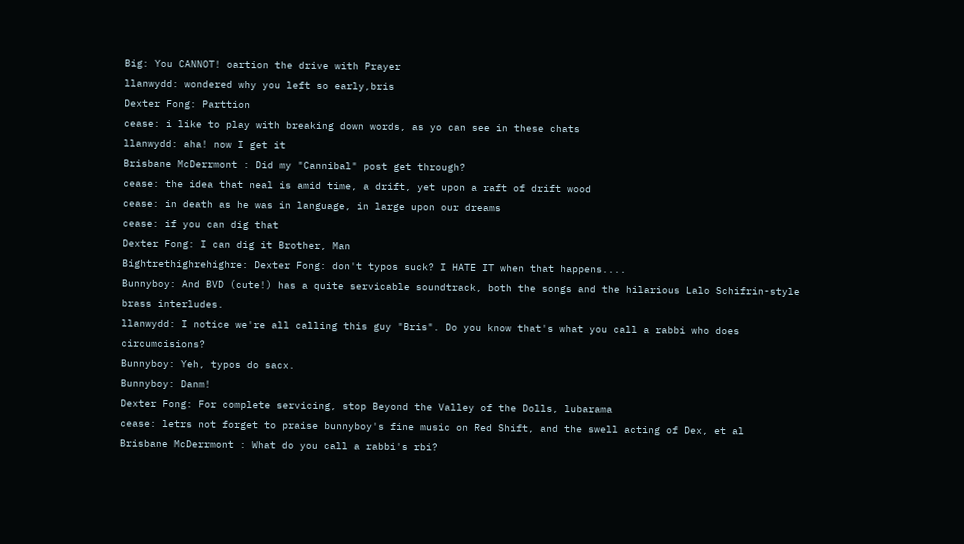Big: You CANNOT! oartion the drive with Prayer
llanwydd: wondered why you left so early,bris
Dexter Fong: Parttion
cease: i like to play with breaking down words, as yo can see in these chats
llanwydd: aha! now I get it
Brisbane McDerrmont : Did my "Cannibal" post get through?
cease: the idea that neal is amid time, a drift, yet upon a raft of drift wood
cease: in death as he was in language, in large upon our dreams
cease: if you can dig that
Dexter Fong: I can dig it Brother, Man
Bightrethighrehighre: Dexter Fong: don't typos suck? I HATE IT when that happens....
Bunnyboy: And BVD (cute!) has a quite servicable soundtrack, both the songs and the hilarious Lalo Schifrin-style brass interludes.
llanwydd: I notice we're all calling this guy "Bris". Do you know that's what you call a rabbi who does circumcisions?
Bunnyboy: Yeh, typos do sacx.
Bunnyboy: Danm!
Dexter Fong: For complete servicing, stop Beyond the Valley of the Dolls, lubarama
cease: letrs not forget to praise bunnyboy's fine music on Red Shift, and the swell acting of Dex, et al
Brisbane McDerrmont : What do you call a rabbi's rbi?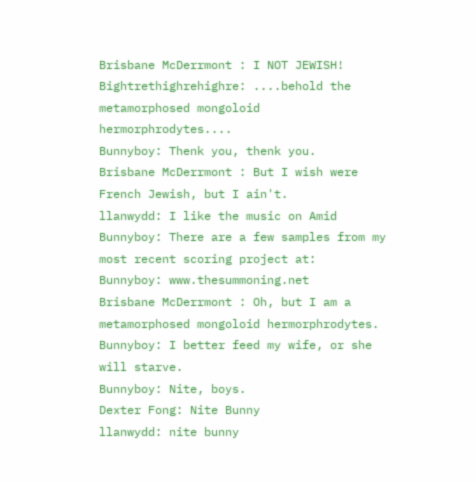Brisbane McDerrmont : I NOT JEWISH!
Bightrethighrehighre: ....behold the metamorphosed mongoloid hermorphrodytes....
Bunnyboy: Thenk you, thenk you.
Brisbane McDerrmont : But I wish were French Jewish, but I ain't.
llanwydd: I like the music on Amid
Bunnyboy: There are a few samples from my most recent scoring project at:
Bunnyboy: www.thesummoning.net
Brisbane McDerrmont : Oh, but I am a metamorphosed mongoloid hermorphrodytes.
Bunnyboy: I better feed my wife, or she will starve.
Bunnyboy: Nite, boys.
Dexter Fong: Nite Bunny
llanwydd: nite bunny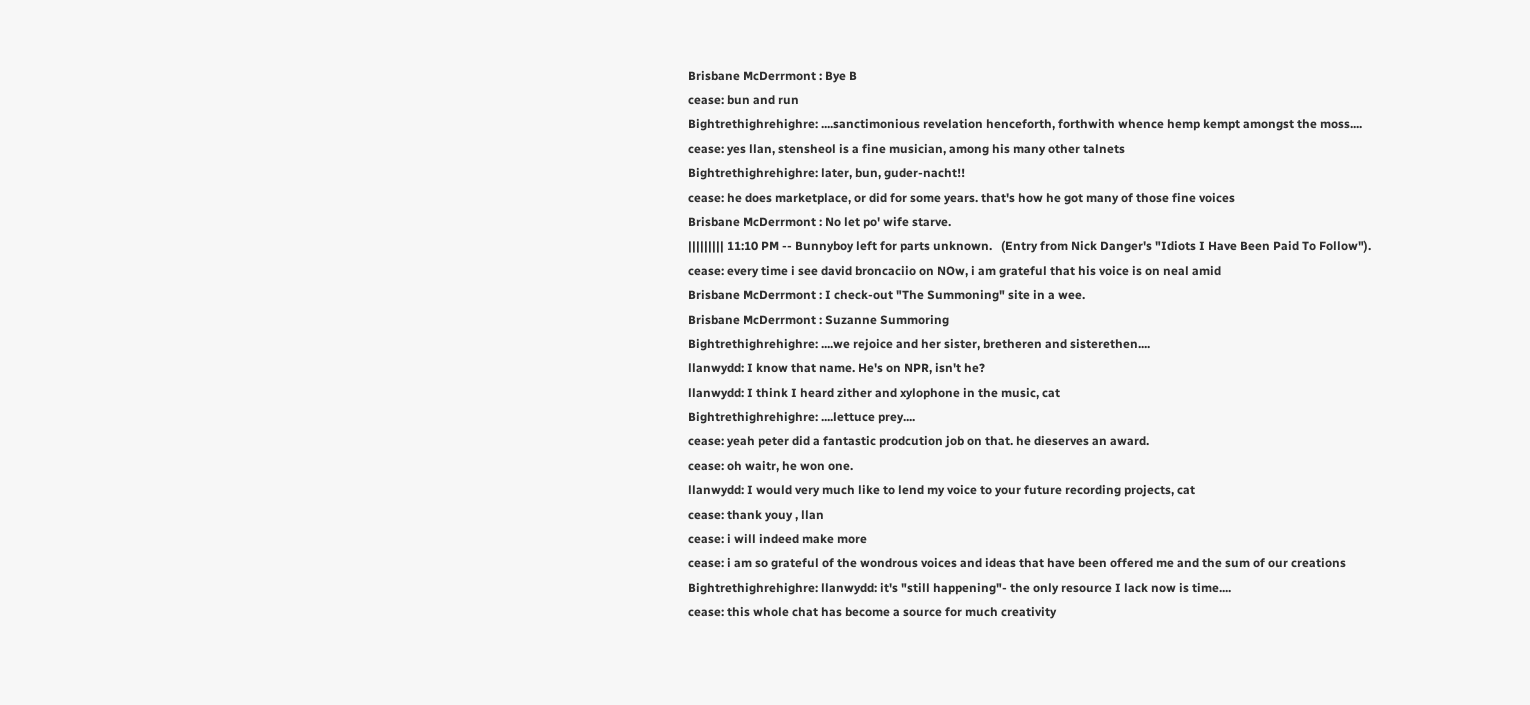Brisbane McDerrmont : Bye B
cease: bun and run
Bightrethighrehighre: ....sanctimonious revelation henceforth, forthwith whence hemp kempt amongst the moss....
cease: yes llan, stensheol is a fine musician, among his many other talnets
Bightrethighrehighre: later, bun, guder-nacht!!
cease: he does marketplace, or did for some years. that's how he got many of those fine voices
Brisbane McDerrmont : No let po' wife starve.
||||||||| 11:10 PM -- Bunnyboy left for parts unknown.   (Entry from Nick Danger's "Idiots I Have Been Paid To Follow").
cease: every time i see david broncaciio on NOw, i am grateful that his voice is on neal amid
Brisbane McDerrmont : I check-out "The Summoning" site in a wee.
Brisbane McDerrmont : Suzanne Summoring
Bightrethighrehighre: ....we rejoice and her sister, bretheren and sisterethen....
llanwydd: I know that name. He's on NPR, isn't he?
llanwydd: I think I heard zither and xylophone in the music, cat
Bightrethighrehighre: ....lettuce prey....
cease: yeah peter did a fantastic prodcution job on that. he dieserves an award.
cease: oh waitr, he won one.
llanwydd: I would very much like to lend my voice to your future recording projects, cat
cease: thank youy , llan
cease: i will indeed make more
cease: i am so grateful of the wondrous voices and ideas that have been offered me and the sum of our creations
Bightrethighrehighre: llanwydd: it's "still happening"- the only resource I lack now is time....
cease: this whole chat has become a source for much creativity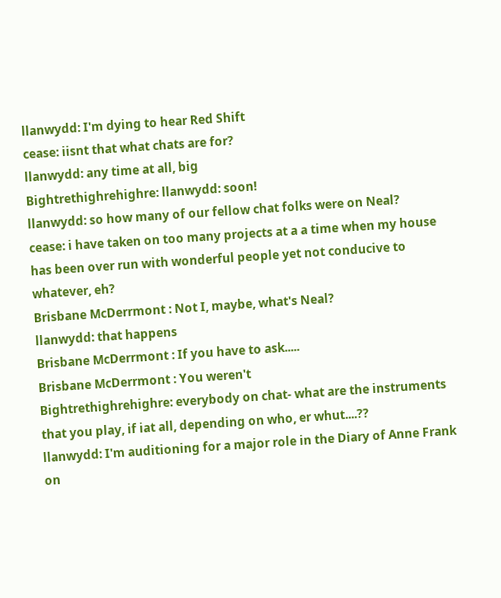llanwydd: I'm dying to hear Red Shift
cease: iisnt that what chats are for?
llanwydd: any time at all, big
Bightrethighrehighre: llanwydd: soon!
llanwydd: so how many of our fellow chat folks were on Neal?
cease: i have taken on too many projects at a a time when my house has been over run with wonderful people yet not conducive to whatever, eh?
Brisbane McDerrmont : Not I, maybe, what's Neal?
llanwydd: that happens
Brisbane McDerrmont : If you have to ask.....
Brisbane McDerrmont : You weren't
Bightrethighrehighre: everybody on chat- what are the instruments that you play, if iat all, depending on who, er whut....??
llanwydd: I'm auditioning for a major role in the Diary of Anne Frank on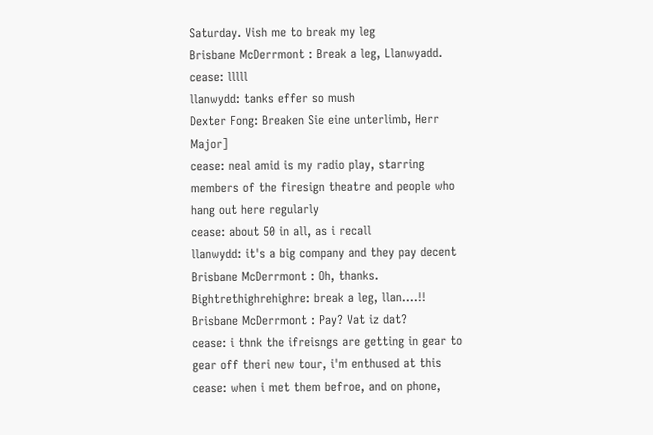Saturday. Vish me to break my leg
Brisbane McDerrmont : Break a leg, Llanwyadd.
cease: lllll
llanwydd: tanks effer so mush
Dexter Fong: Breaken Sie eine unterlimb, Herr Major]
cease: neal amid is my radio play, starring members of the firesign theatre and people who hang out here regularly
cease: about 50 in all, as i recall
llanwydd: it's a big company and they pay decent
Brisbane McDerrmont : Oh, thanks.
Bightrethighrehighre: break a leg, llan....!!
Brisbane McDerrmont : Pay? Vat iz dat?
cease: i thnk the ifreisngs are getting in gear to gear off theri new tour, i'm enthused at this
cease: when i met them befroe, and on phone,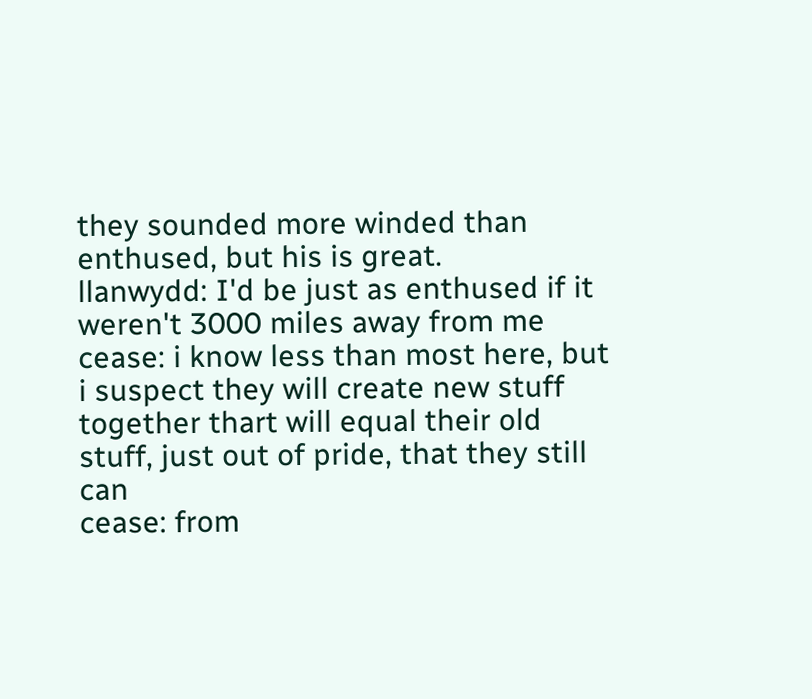they sounded more winded than enthused, but his is great.
llanwydd: I'd be just as enthused if it weren't 3000 miles away from me
cease: i know less than most here, but i suspect they will create new stuff together thart will equal their old stuff, just out of pride, that they still can
cease: from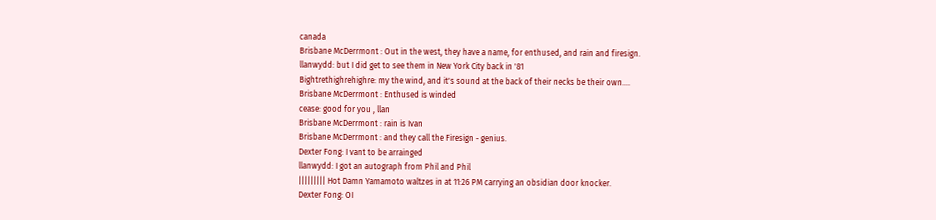canada
Brisbane McDerrmont : Out in the west, they have a name, for enthused, and rain and firesign.
llanwydd: but I did get to see them in New York City back in '81
Bightrethighrehighre: my the wind, and it's sound at the back of their necks be their own....
Brisbane McDerrmont : Enthused is winded
cease: good for you , llan
Brisbane McDerrmont : rain is Ivan
Brisbane McDerrmont : and they call the Firesign - genius.
Dexter Fong: I vant to be arrainged
llanwydd: I got an autograph from Phil and Phil
||||||||| Hot Damn Yamamoto waltzes in at 11:26 PM carrying an obsidian door knocker.
Dexter Fong: OI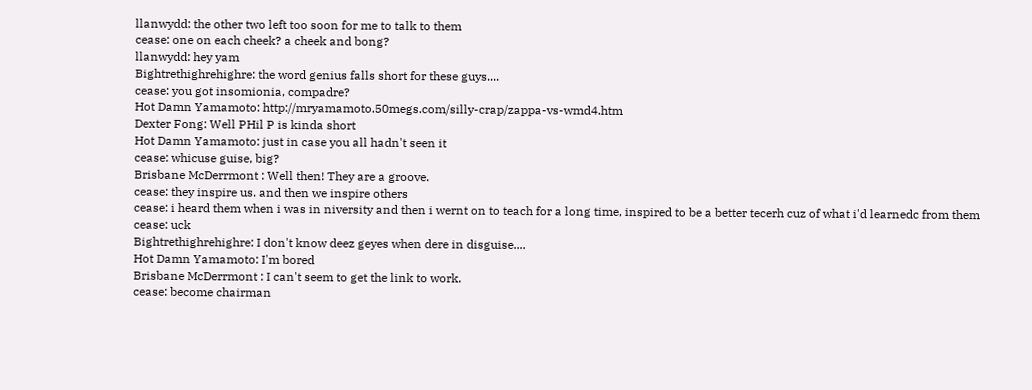llanwydd: the other two left too soon for me to talk to them
cease: one on each cheek? a cheek and bong?
llanwydd: hey yam
Bightrethighrehighre: the word genius falls short for these guys....
cease: you got insomionia, compadre?
Hot Damn Yamamoto: http://mryamamoto.50megs.com/silly-crap/zappa-vs-wmd4.htm
Dexter Fong: Well PHil P is kinda short
Hot Damn Yamamoto: just in case you all hadn't seen it
cease: whicuse guise, big?
Brisbane McDerrmont : Well then! They are a groove.
cease: they inspire us. and then we inspire others
cease: i heard them when i was in niversity and then i wernt on to teach for a long time, inspired to be a better tecerh cuz of what i'd learnedc from them
cease: uck
Bightrethighrehighre: I don't know deez geyes when dere in disguise....
Hot Damn Yamamoto: I'm bored
Brisbane McDerrmont : I can't seem to get the link to work.
cease: become chairman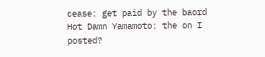cease: get paid by the baord
Hot Damn Yamamoto: the on I posted?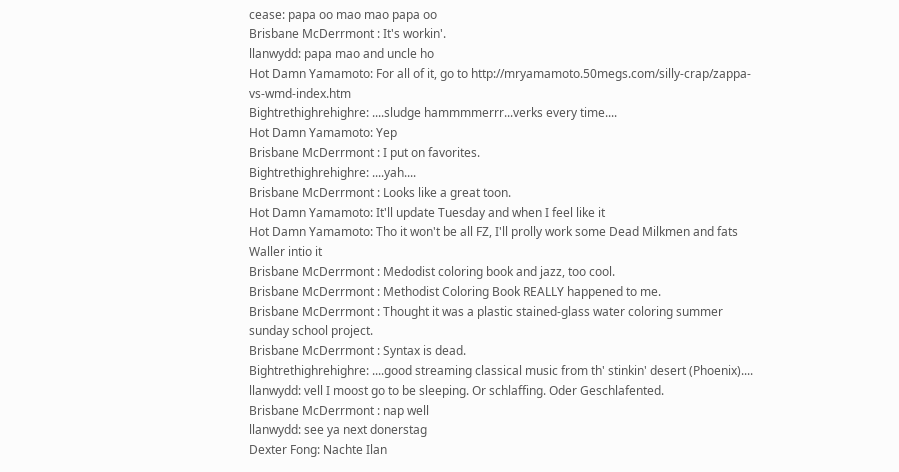cease: papa oo mao mao papa oo
Brisbane McDerrmont : It's workin'.
llanwydd: papa mao and uncle ho
Hot Damn Yamamoto: For all of it, go to http://mryamamoto.50megs.com/silly-crap/zappa-vs-wmd-index.htm
Bightrethighrehighre: ....sludge hammmmerrr...verks every time....
Hot Damn Yamamoto: Yep
Brisbane McDerrmont : I put on favorites.
Bightrethighrehighre: ....yah....
Brisbane McDerrmont : Looks like a great toon.
Hot Damn Yamamoto: It'll update Tuesday and when I feel like it
Hot Damn Yamamoto: Tho it won't be all FZ, I'll prolly work some Dead Milkmen and fats Waller intio it
Brisbane McDerrmont : Medodist coloring book and jazz, too cool.
Brisbane McDerrmont : Methodist Coloring Book REALLY happened to me.
Brisbane McDerrmont : Thought it was a plastic stained-glass water coloring summer sunday school project.
Brisbane McDerrmont : Syntax is dead.
Bightrethighrehighre: ....good streaming classical music from th' stinkin' desert (Phoenix)....
llanwydd: vell I moost go to be sleeping. Or schlaffing. Oder Geschlafented.
Brisbane McDerrmont : nap well
llanwydd: see ya next donerstag
Dexter Fong: Nachte Ilan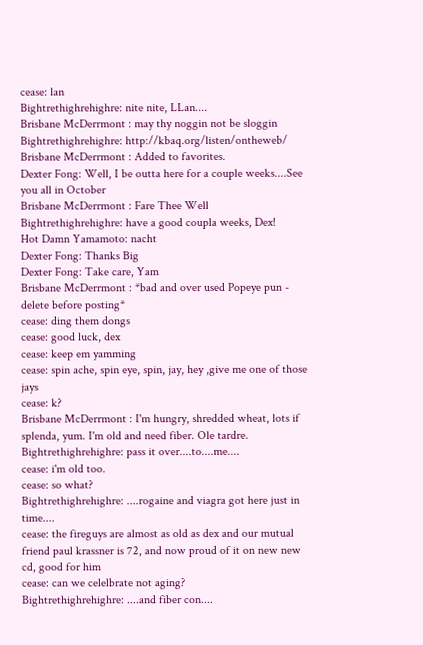cease: lan
Bightrethighrehighre: nite nite, LLan....
Brisbane McDerrmont : may thy noggin not be sloggin
Bightrethighrehighre: http://kbaq.org/listen/ontheweb/
Brisbane McDerrmont : Added to favorites.
Dexter Fong: Well, I be outta here for a couple weeks....See you all in October
Brisbane McDerrmont : Fare Thee Well
Bightrethighrehighre: have a good coupla weeks, Dex!
Hot Damn Yamamoto: nacht
Dexter Fong: Thanks Big
Dexter Fong: Take care, Yam
Brisbane McDerrmont : *bad and over used Popeye pun - delete before posting*
cease: ding them dongs
cease: good luck, dex
cease: keep em yamming
cease: spin ache, spin eye, spin, jay, hey ,give me one of those jays
cease: k?
Brisbane McDerrmont : I'm hungry, shredded wheat, lots if splenda, yum. I'm old and need fiber. Ole tardre.
Bightrethighrehighre: pass it over....to....me....
cease: i'm old too.
cease: so what?
Bightrethighrehighre: ....rogaine and viagra got here just in time....
cease: the fireguys are almost as old as dex and our mutual friend paul krassner is 72, and now proud of it on new new cd, good for him
cease: can we celelbrate not aging?
Bightrethighrehighre: ....and fiber con....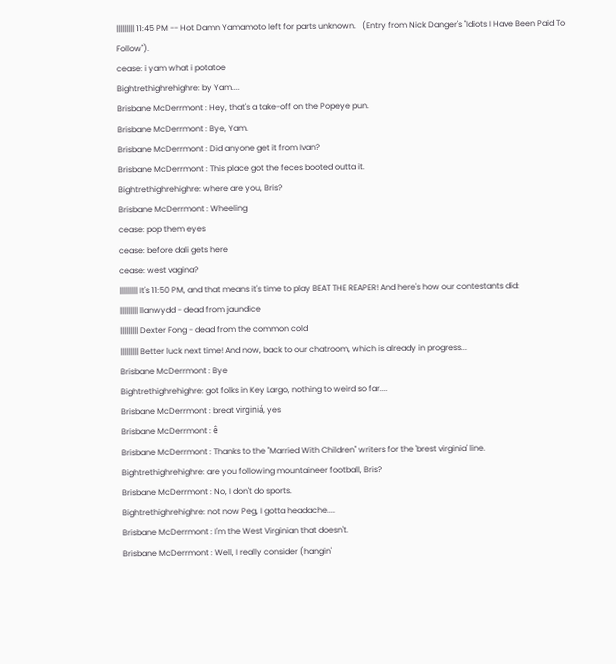||||||||| 11:45 PM -- Hot Damn Yamamoto left for parts unknown.   (Entry from Nick Danger's "Idiots I Have Been Paid To Follow").
cease: i yam what i potatoe
Bightrethighrehighre: by Yam....
Brisbane McDerrmont : Hey, that's a take-off on the Popeye pun.
Brisbane McDerrmont : Bye, Yam.
Brisbane McDerrmont : Did anyone get it from Ivan?
Brisbane McDerrmont : This place got the feces booted outta it.
Bightrethighrehighre: where are you, Bris?
Brisbane McDerrmont : Wheeling
cease: pop them eyes
cease: before dali gets here
cease: west vagina?
||||||||| It's 11:50 PM, and that means it's time to play BEAT THE REAPER! And here's how our contestants did:
||||||||| llanwydd - dead from jaundice
||||||||| Dexter Fong - dead from the common cold
||||||||| Better luck next time! And now, back to our chatroom, which is already in progress...
Brisbane McDerrmont : Bye
Bightrethighrehighre: got folks in Key Largo, nothing to weird so far....
Brisbane McDerrmont : breat virginiá, yes
Brisbane McDerrmont : ê
Brisbane McDerrmont : Thanks to the "Married With Children" writers for the 'brest virginia' line.
Bightrethighrehighre: are you following mountaineer football, Bris?
Brisbane McDerrmont : No, I don't do sports.
Bightrethighrehighre: not now Peg, I gotta headache....
Brisbane McDerrmont : I'm the West Virginian that doesn't.
Brisbane McDerrmont : Well, I really consider (hangin'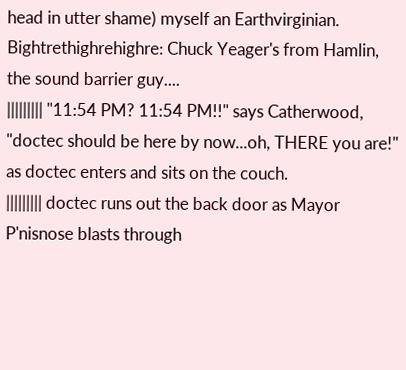head in utter shame) myself an Earthvirginian.
Bightrethighrehighre: Chuck Yeager's from Hamlin, the sound barrier guy....
||||||||| "11:54 PM? 11:54 PM!!" says Catherwood, "doctec should be here by now...oh, THERE you are!" as doctec enters and sits on the couch.
||||||||| doctec runs out the back door as Mayor P'nisnose blasts through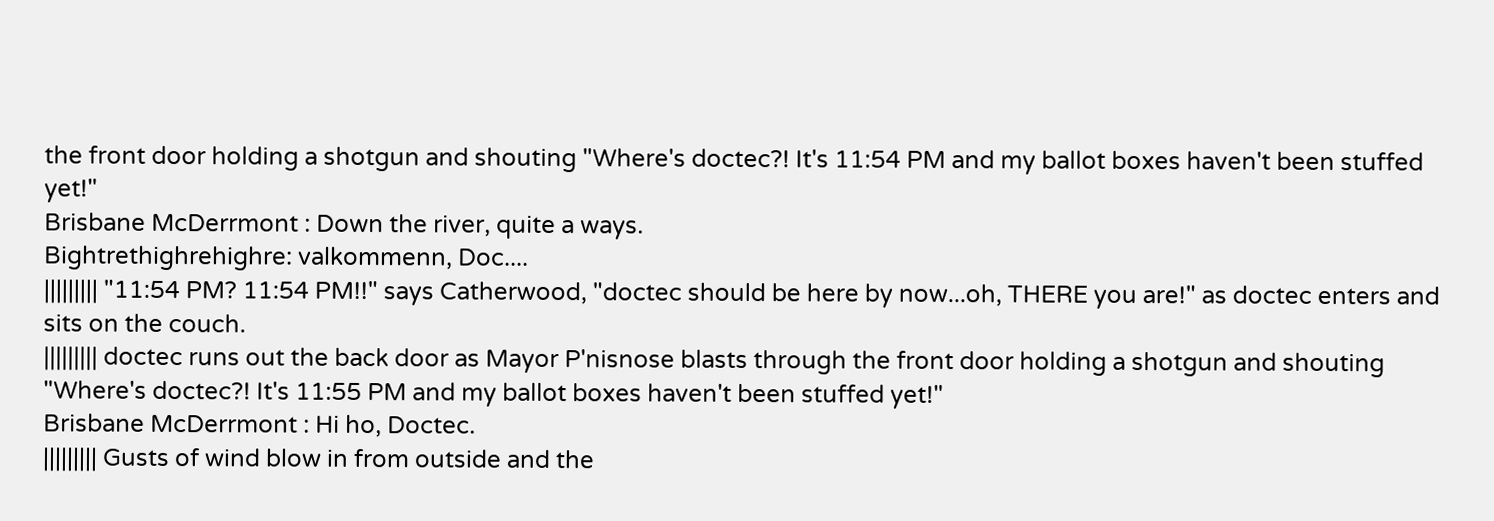the front door holding a shotgun and shouting "Where's doctec?! It's 11:54 PM and my ballot boxes haven't been stuffed yet!"
Brisbane McDerrmont : Down the river, quite a ways.
Bightrethighrehighre: valkommenn, Doc....
||||||||| "11:54 PM? 11:54 PM!!" says Catherwood, "doctec should be here by now...oh, THERE you are!" as doctec enters and sits on the couch.
||||||||| doctec runs out the back door as Mayor P'nisnose blasts through the front door holding a shotgun and shouting "Where's doctec?! It's 11:55 PM and my ballot boxes haven't been stuffed yet!"
Brisbane McDerrmont : Hi ho, Doctec.
||||||||| Gusts of wind blow in from outside and the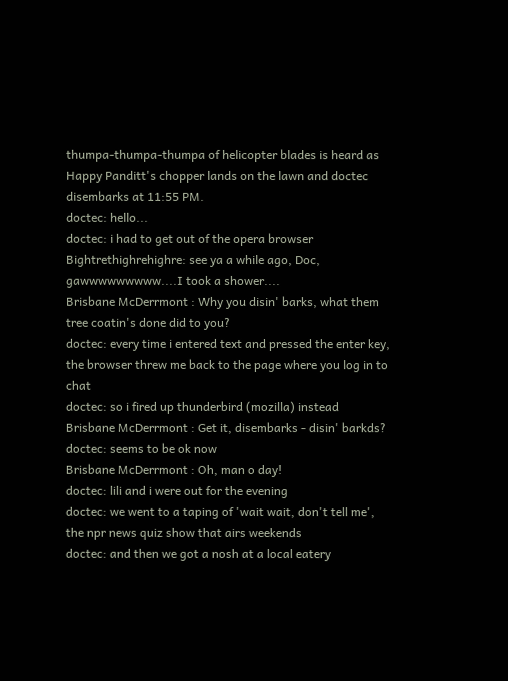thumpa-thumpa-thumpa of helicopter blades is heard as Happy Panditt's chopper lands on the lawn and doctec disembarks at 11:55 PM.
doctec: hello...
doctec: i had to get out of the opera browser
Bightrethighrehighre: see ya a while ago, Doc, gawwwwwwwww....I took a shower....
Brisbane McDerrmont : Why you disin' barks, what them tree coatin's done did to you?
doctec: every time i entered text and pressed the enter key, the browser threw me back to the page where you log in to chat
doctec: so i fired up thunderbird (mozilla) instead
Brisbane McDerrmont : Get it, disembarks - disin' barkds?
doctec: seems to be ok now
Brisbane McDerrmont : Oh, man o day!
doctec: lili and i were out for the evening
doctec: we went to a taping of 'wait wait, don't tell me', the npr news quiz show that airs weekends
doctec: and then we got a nosh at a local eatery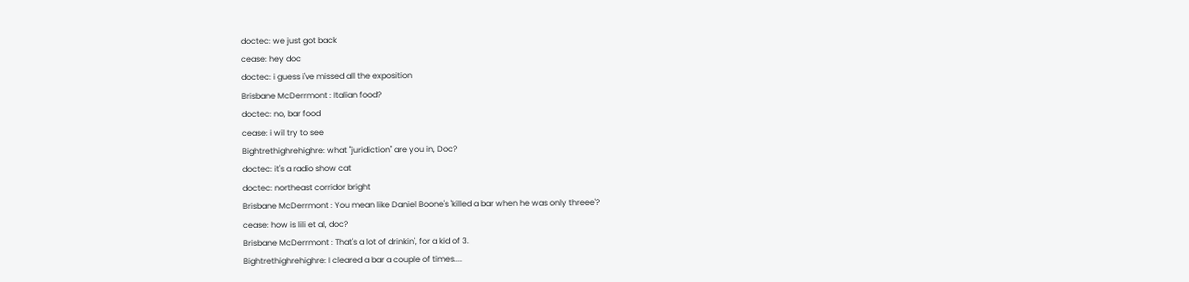doctec: we just got back
cease: hey doc
doctec: i guess i've missed all the exposition
Brisbane McDerrmont : Italian food?
doctec: no, bar food
cease: i wil try to see
Bightrethighrehighre: what "juridiction" are you in, Doc?
doctec: it's a radio show cat
doctec: northeast corridor bright
Brisbane McDerrmont : You mean like Daniel Boone's 'killed a bar when he was only threee'?
cease: how is lili et al, doc?
Brisbane McDerrmont : That's a lot of drinkin', for a kid of 3.
Bightrethighrehighre: I cleared a bar a couple of times....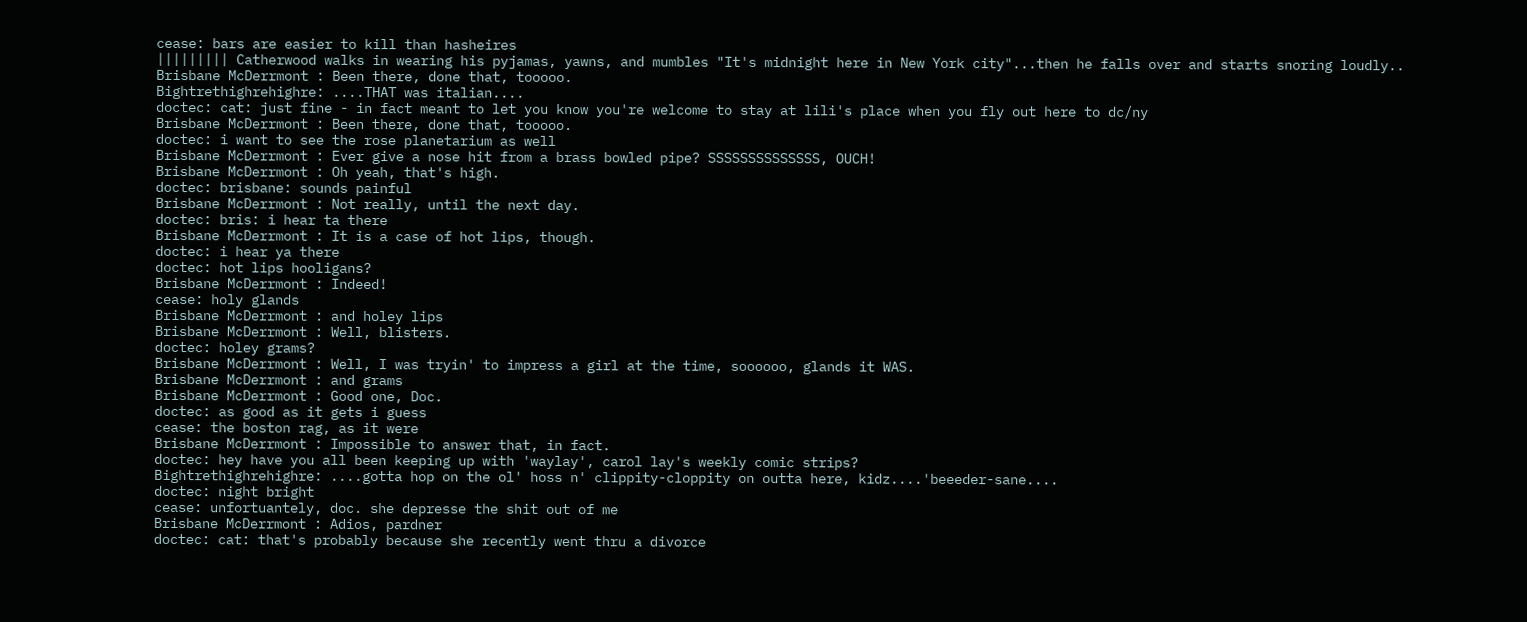cease: bars are easier to kill than hasheires
||||||||| Catherwood walks in wearing his pyjamas, yawns, and mumbles "It's midnight here in New York city"...then he falls over and starts snoring loudly..
Brisbane McDerrmont : Been there, done that, tooooo.
Bightrethighrehighre: ....THAT was italian....
doctec: cat: just fine - in fact meant to let you know you're welcome to stay at lili's place when you fly out here to dc/ny
Brisbane McDerrmont : Been there, done that, tooooo.
doctec: i want to see the rose planetarium as well
Brisbane McDerrmont : Ever give a nose hit from a brass bowled pipe? SSSSSSSSSSSSSS, OUCH!
Brisbane McDerrmont : Oh yeah, that's high.
doctec: brisbane: sounds painful
Brisbane McDerrmont : Not really, until the next day.
doctec: bris: i hear ta there
Brisbane McDerrmont : It is a case of hot lips, though.
doctec: i hear ya there
doctec: hot lips hooligans?
Brisbane McDerrmont : Indeed!
cease: holy glands
Brisbane McDerrmont : and holey lips
Brisbane McDerrmont : Well, blisters.
doctec: holey grams?
Brisbane McDerrmont : Well, I was tryin' to impress a girl at the time, soooooo, glands it WAS.
Brisbane McDerrmont : and grams
Brisbane McDerrmont : Good one, Doc.
doctec: as good as it gets i guess
cease: the boston rag, as it were
Brisbane McDerrmont : Impossible to answer that, in fact.
doctec: hey have you all been keeping up with 'waylay', carol lay's weekly comic strips?
Bightrethighrehighre: ....gotta hop on the ol' hoss n' clippity-cloppity on outta here, kidz....'beeeder-sane....
doctec: night bright
cease: unfortuantely, doc. she depresse the shit out of me
Brisbane McDerrmont : Adios, pardner
doctec: cat: that's probably because she recently went thru a divorce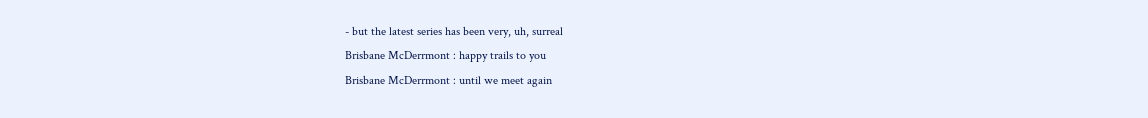- but the latest series has been very, uh, surreal
Brisbane McDerrmont : happy trails to you
Brisbane McDerrmont : until we meet again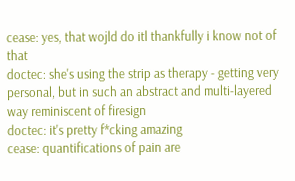cease: yes, that wojld do itl thankfully i know not of that
doctec: she's using the strip as therapy - getting very personal, but in such an abstract and multi-layered way reminiscent of firesign
doctec: it's pretty f*cking amazing
cease: quantifications of pain are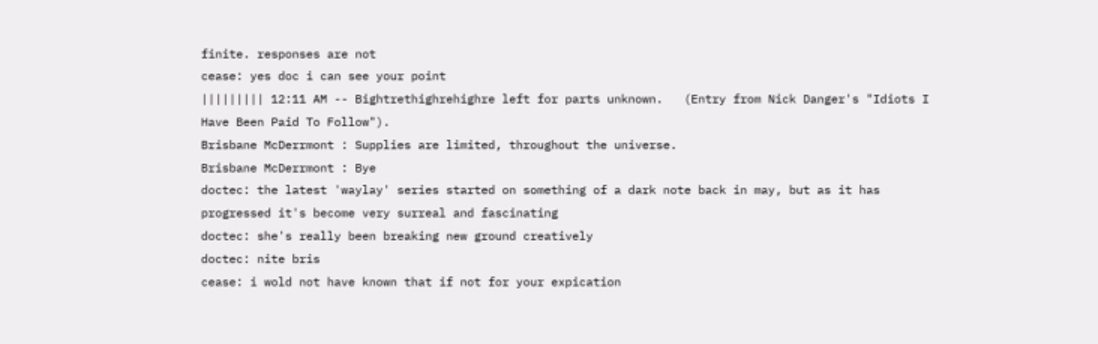finite. responses are not
cease: yes doc i can see your point
||||||||| 12:11 AM -- Bightrethighrehighre left for parts unknown.   (Entry from Nick Danger's "Idiots I Have Been Paid To Follow").
Brisbane McDerrmont : Supplies are limited, throughout the universe.
Brisbane McDerrmont : Bye
doctec: the latest 'waylay' series started on something of a dark note back in may, but as it has progressed it's become very surreal and fascinating
doctec: she's really been breaking new ground creatively
doctec: nite bris
cease: i wold not have known that if not for your expication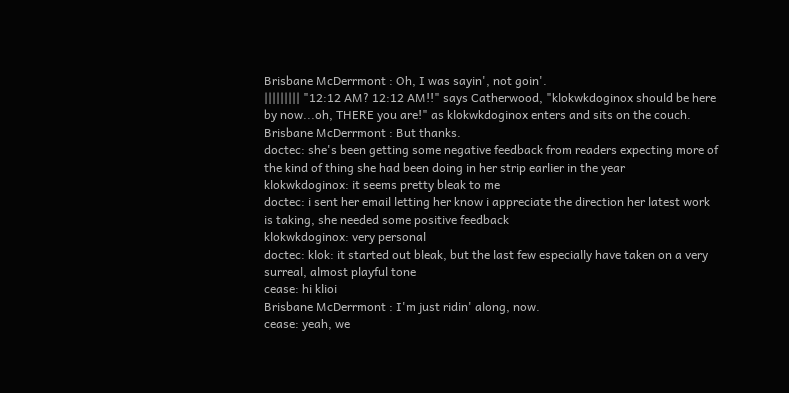Brisbane McDerrmont : Oh, I was sayin', not goin'.
||||||||| "12:12 AM? 12:12 AM!!" says Catherwood, "klokwkdoginox should be here by now...oh, THERE you are!" as klokwkdoginox enters and sits on the couch.
Brisbane McDerrmont : But thanks.
doctec: she's been getting some negative feedback from readers expecting more of the kind of thing she had been doing in her strip earlier in the year
klokwkdoginox: it seems pretty bleak to me
doctec: i sent her email letting her know i appreciate the direction her latest work is taking, she needed some positive feedback
klokwkdoginox: very personal
doctec: klok: it started out bleak, but the last few especially have taken on a very surreal, almost playful tone
cease: hi klioi
Brisbane McDerrmont : I'm just ridin' along, now.
cease: yeah, we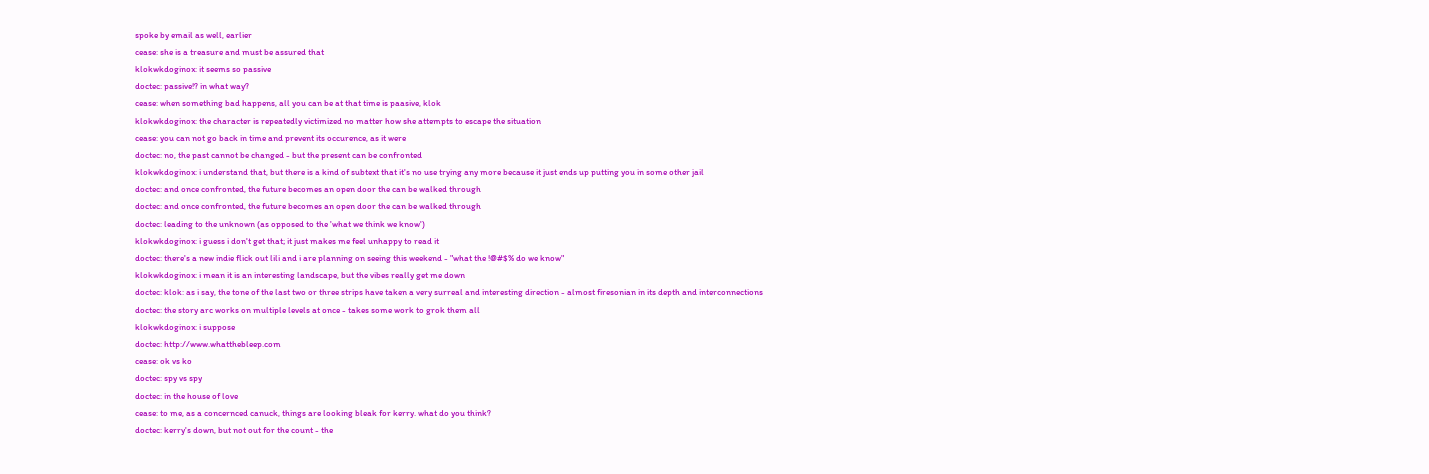spoke by email as well, earlier
cease: she is a treasure and must be assured that
klokwkdoginox: it seems so passive
doctec: passive!? in what way?
cease: when something bad happens, all you can be at that time is paasive, klok
klokwkdoginox: the character is repeatedly victimized no matter how she attempts to escape the situation
cease: you can not go back in time and prevent its occurence, as it were
doctec: no, the past cannot be changed - but the present can be confronted
klokwkdoginox: i understand that, but there is a kind of subtext that it's no use trying any more because it just ends up putting you in some other jail
doctec: and once confronted, the future becomes an open door the can be walked through
doctec: and once confronted, the future becomes an open door the can be walked through
doctec: leading to the unknown (as opposed to the 'what we think we know')
klokwkdoginox: i guess i don't get that; it just makes me feel unhappy to read it
doctec: there's a new indie flick out lili and i are planning on seeing this weekend - "what the !@#$% do we know"
klokwkdoginox: i mean it is an interesting landscape, but the vibes really get me down
doctec: klok: as i say, the tone of the last two or three strips have taken a very surreal and interesting direction - almost firesonian in its depth and interconnections
doctec: the story arc works on multiple levels at once - takes some work to grok them all
klokwkdoginox: i suppose
doctec: http://www.whatthebleep.com
cease: ok vs ko
doctec: spy vs spy
doctec: in the house of love
cease: to me, as a concernced canuck, things are looking bleak for kerry. what do you think?
doctec: kerry's down, but not out for the count - the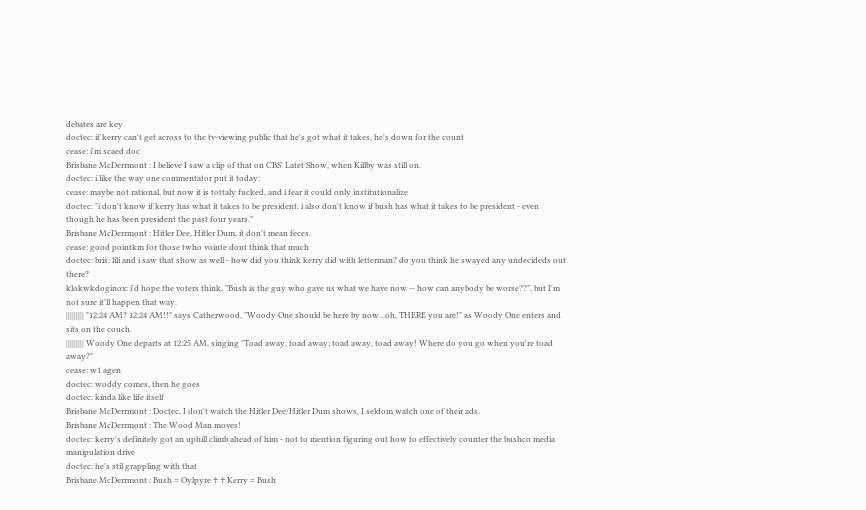debates are key
doctec: if kerry can't get across to the tv-viewing public that he's got what it takes, he's down for the count
cease: i'm scaed doc
Brisbane McDerrmont : I believe I saw a clip of that on CBS' Latet Show, when Killby was still on.
doctec: i like the way one commentator put it today:
cease: maybe not rational, but now it is tottaly fucked, and i fear it could only institutionalize
doctec: "i don't know if kerry has what it takes to be president. i also don't know if bush has what it takes to be president - even though he has been president the past four years."
Brisbane McDerrmont : Hitler Dee, Hitler Dum, it don't mean feces.
cease: good pointkm for those twho vointe dont think that much
doctec: bris: lili and i saw that show as well - how did you think kerry did with letterman? do you think he swayed any undecideds out there?
klokwkdoginox: i'd hope the voters think, "Bush is the guy who gave us what we have now -- how can anybody be worse??", but I'm not sure it'll happen that way.
||||||||| "12:24 AM? 12:24 AM!!" says Catherwood, "Woody One should be here by now...oh, THERE you are!" as Woody One enters and sits on the couch.
||||||||| Woody One departs at 12:25 AM, singing "Toad away, toad away; toad away, toad away! Where do you go when you're toad away?"
cease: w1 agen
doctec: woddy comes, then he goes
doctec: kinda like life itself
Brisbane McDerrmont : Doctec, I don't watch the Hitler Dee/Hitler Dum shows, I seldom watch one of their ads.
Brisbane McDerrmont : The Wood Man moves!
doctec: kerry's definitely got an uphill climb ahead of him - not to mention figuring out how to effectively counter the bushco media manipulation drive
doctec: he's stil grappling with that
Brisbane McDerrmont : Bush = Oylpyre † † Kerry = Bush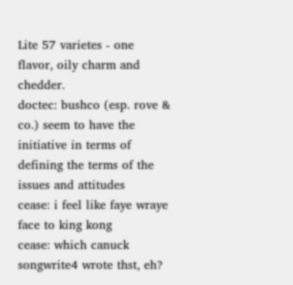Lite 57 varietes - one flavor, oily charm and chedder.
doctec: bushco (esp. rove & co.) seem to have the initiative in terms of defining the terms of the issues and attitudes
cease: i feel like faye wraye face to king kong
cease: which canuck songwrite4 wrote thst, eh?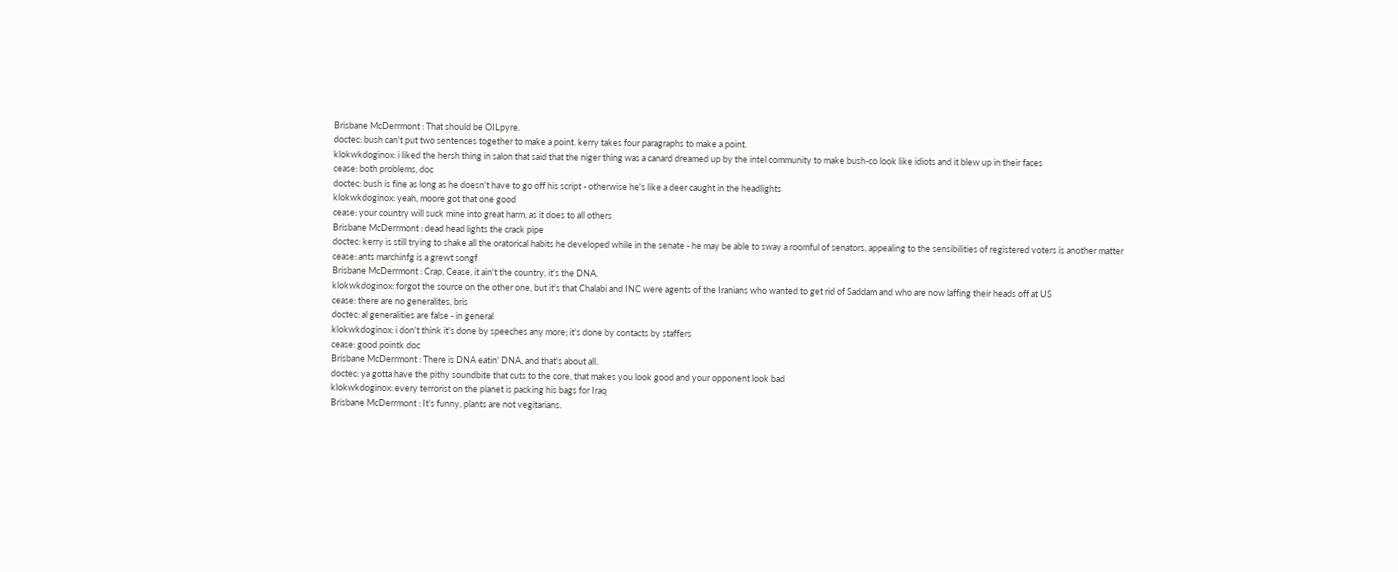Brisbane McDerrmont : That should be OILpyre.
doctec: bush can't put two sentences together to make a point. kerry takes four paragraphs to make a point.
klokwkdoginox: i liked the hersh thing in salon that said that the niger thing was a canard dreamed up by the intel community to make bush-co look like idiots and it blew up in their faces
cease: both problems, doc
doctec: bush is fine as long as he doesn't have to go off his script - otherwise he's like a deer caught in the headlights
klokwkdoginox: yeah, moore got that one good
cease: your country will suck mine into great harm, as it does to all others
Brisbane McDerrmont : dead head lights the crack pipe
doctec: kerry is still trying to shake all the oratorical habits he developed while in the senate - he may be able to sway a roomful of senators, appealing to the sensibilities of registered voters is another matter
cease: ants marchinfg is a grewt songf
Brisbane McDerrmont : Crap, Cease, it ain't the country, it's the DNA.
klokwkdoginox: forgot the source on the other one, but it's that Chalabi and INC were agents of the Iranians who wanted to get rid of Saddam and who are now laffing their heads off at US
cease: there are no generalites, bris
doctec: al generalities are false - in general
klokwkdoginox: i don't think it's done by speeches any more; it's done by contacts by staffers
cease: good pointk doc
Brisbane McDerrmont : There is DNA eatin' DNA, and that's about all.
doctec: ya gotta have the pithy soundbite that cuts to the core, that makes you look good and your opponent look bad
klokwkdoginox: every terrorist on the planet is packing his bags for Iraq
Brisbane McDerrmont : It's funny, plants are not vegitarians.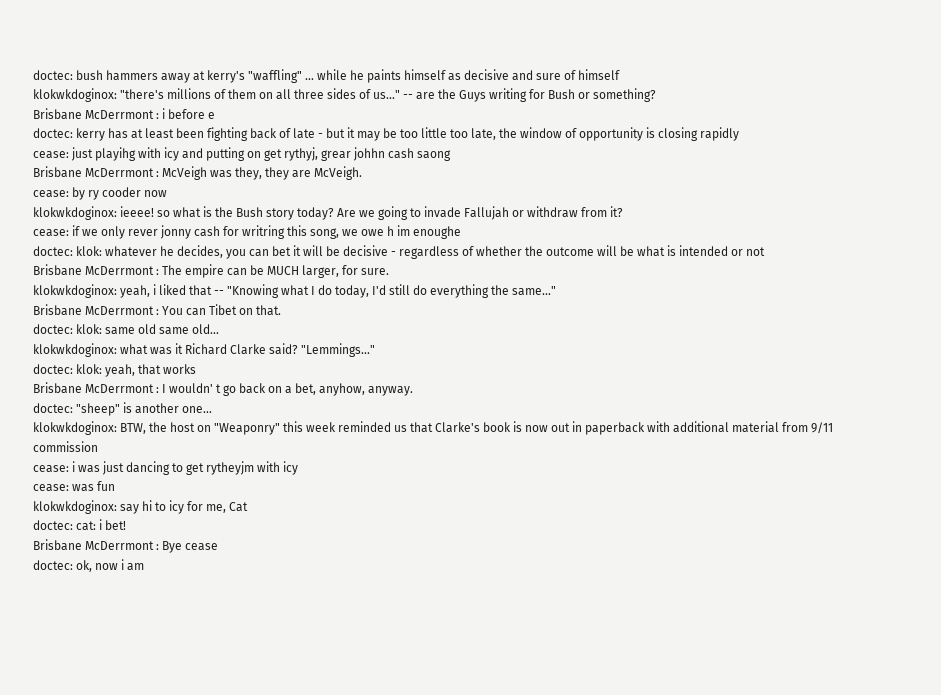doctec: bush hammers away at kerry's "waffling" ... while he paints himself as decisive and sure of himself
klokwkdoginox: "there's millions of them on all three sides of us..." -- are the Guys writing for Bush or something?
Brisbane McDerrmont : i before e
doctec: kerry has at least been fighting back of late - but it may be too little too late, the window of opportunity is closing rapidly
cease: just playihg with icy and putting on get rythyj, grear johhn cash saong
Brisbane McDerrmont : McVeigh was they, they are McVeigh.
cease: by ry cooder now
klokwkdoginox: ieeee! so what is the Bush story today? Are we going to invade Fallujah or withdraw from it?
cease: if we only rever jonny cash for writring this song, we owe h im enoughe
doctec: klok: whatever he decides, you can bet it will be decisive - regardless of whether the outcome will be what is intended or not
Brisbane McDerrmont : The empire can be MUCH larger, for sure.
klokwkdoginox: yeah, i liked that -- "Knowing what I do today, I'd still do everything the same..."
Brisbane McDerrmont : You can Tibet on that.
doctec: klok: same old same old...
klokwkdoginox: what was it Richard Clarke said? "Lemmings..."
doctec: klok: yeah, that works
Brisbane McDerrmont : I wouldn' t go back on a bet, anyhow, anyway.
doctec: "sheep" is another one...
klokwkdoginox: BTW, the host on "Weaponry" this week reminded us that Clarke's book is now out in paperback with additional material from 9/11 commission
cease: i was just dancing to get rytheyjm with icy
cease: was fun
klokwkdoginox: say hi to icy for me, Cat
doctec: cat: i bet!
Brisbane McDerrmont : Bye cease
doctec: ok, now i am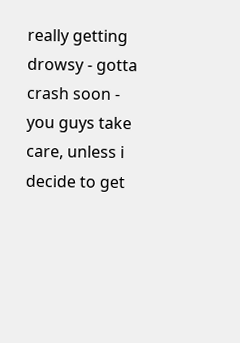really getting drowsy - gotta crash soon - you guys take care, unless i decide to get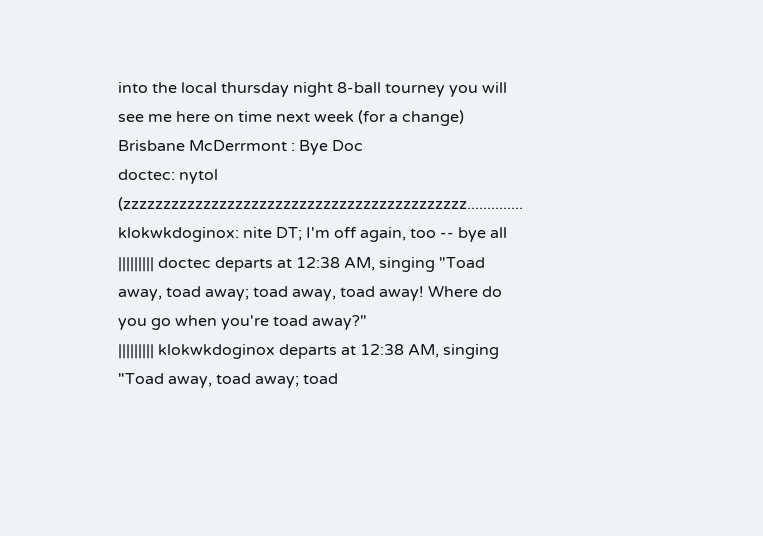into the local thursday night 8-ball tourney you will see me here on time next week (for a change)
Brisbane McDerrmont : Bye Doc
doctec: nytol (zzzzzzzzzzzzzzzzzzzzzzzzzzzzzzzzzzzzzzzzzzz..............
klokwkdoginox: nite DT; I'm off again, too -- bye all
||||||||| doctec departs at 12:38 AM, singing "Toad away, toad away; toad away, toad away! Where do you go when you're toad away?"
||||||||| klokwkdoginox departs at 12:38 AM, singing "Toad away, toad away; toad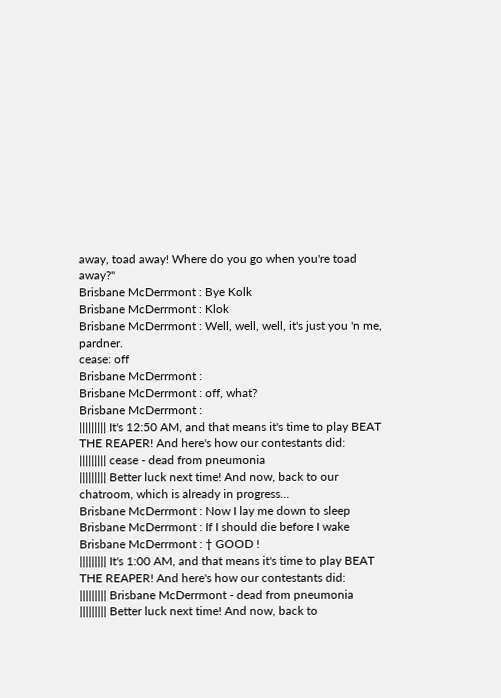away, toad away! Where do you go when you're toad away?"
Brisbane McDerrmont : Bye Kolk
Brisbane McDerrmont : Klok
Brisbane McDerrmont : Well, well, well, it's just you 'n me, pardner.
cease: off
Brisbane McDerrmont :
Brisbane McDerrmont : off, what?
Brisbane McDerrmont :
||||||||| It's 12:50 AM, and that means it's time to play BEAT THE REAPER! And here's how our contestants did:
||||||||| cease - dead from pneumonia
||||||||| Better luck next time! And now, back to our chatroom, which is already in progress...
Brisbane McDerrmont : Now I lay me down to sleep
Brisbane McDerrmont : If I should die before I wake
Brisbane McDerrmont : † GOOD !
||||||||| It's 1:00 AM, and that means it's time to play BEAT THE REAPER! And here's how our contestants did:
||||||||| Brisbane McDerrmont - dead from pneumonia
||||||||| Better luck next time! And now, back to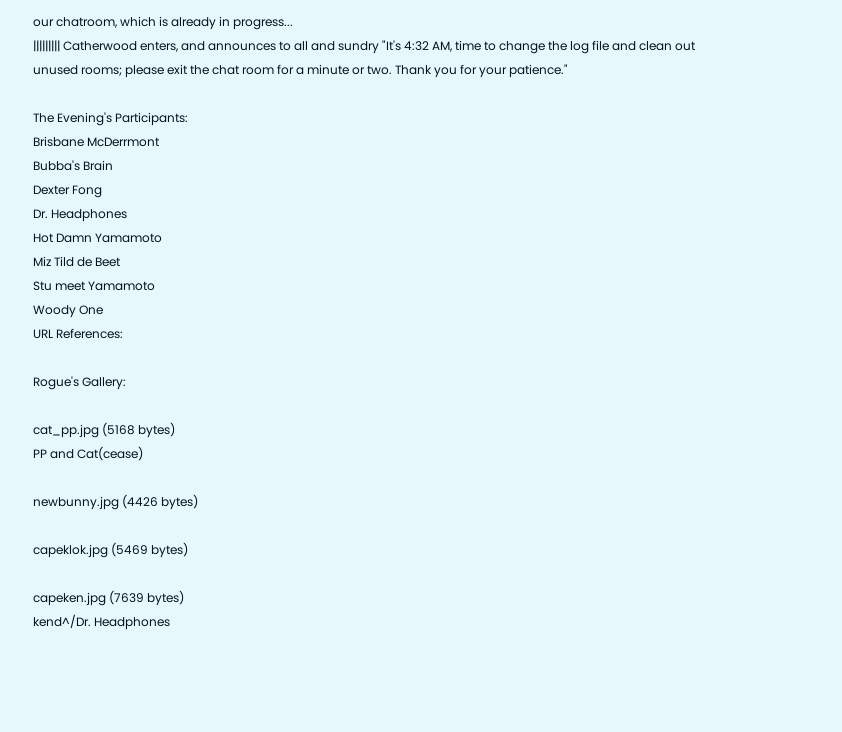our chatroom, which is already in progress...
||||||||| Catherwood enters, and announces to all and sundry "It's 4:32 AM, time to change the log file and clean out unused rooms; please exit the chat room for a minute or two. Thank you for your patience."

The Evening's Participants:
Brisbane McDerrmont
Bubba's Brain
Dexter Fong
Dr. Headphones
Hot Damn Yamamoto
Miz Tild de Beet
Stu meet Yamamoto
Woody One
URL References:

Rogue's Gallery:

cat_pp.jpg (5168 bytes)
PP and Cat(cease)

newbunny.jpg (4426 bytes)

capeklok.jpg (5469 bytes)

capeken.jpg (7639 bytes)
kend^/Dr. Headphones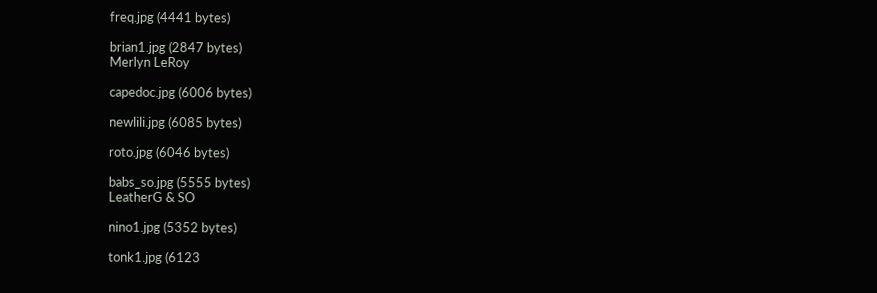freq.jpg (4441 bytes)

brian1.jpg (2847 bytes)
Merlyn LeRoy

capedoc.jpg (6006 bytes)

newlili.jpg (6085 bytes)

roto.jpg (6046 bytes)

babs_so.jpg (5555 bytes)
LeatherG & SO

nino1.jpg (5352 bytes)

tonk1.jpg (6123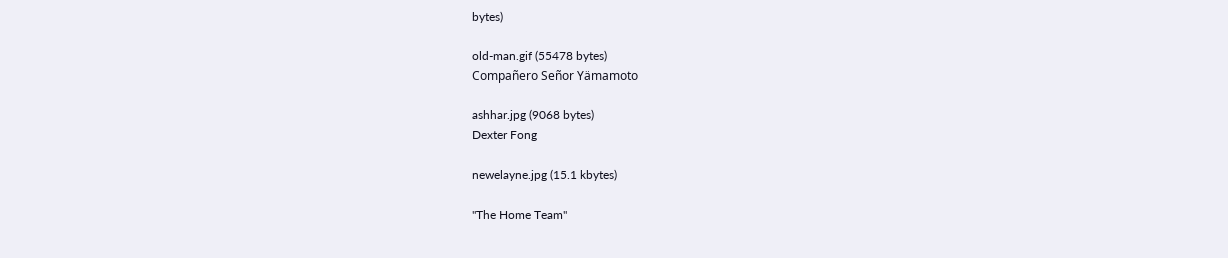bytes)

old-man.gif (55478 bytes)
Compañero Señor Yämamoto

ashhar.jpg (9068 bytes)
Dexter Fong

newelayne.jpg (15.1 kbytes)

"The Home Team"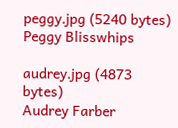peggy.jpg (5240 bytes)
Peggy Blisswhips

audrey.jpg (4873 bytes)
Audrey Farber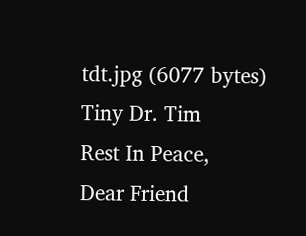tdt.jpg (6077 bytes)
Tiny Dr. Tim
Rest In Peace,
Dear Friend